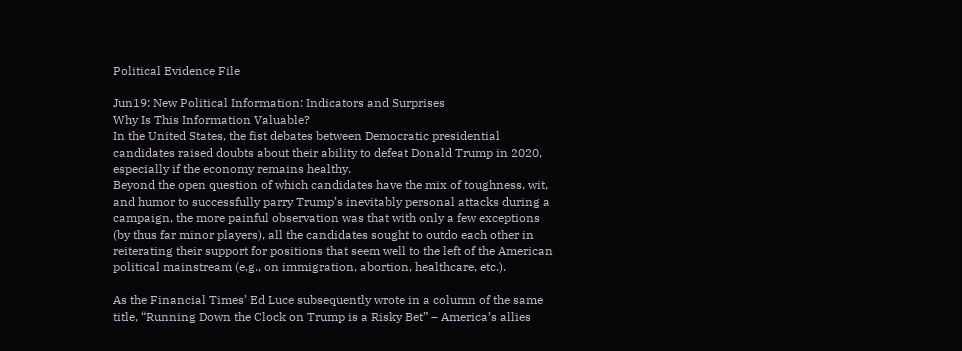Political Evidence File

Jun19: New Political Information: Indicators and Surprises
Why Is This Information Valuable?
In the United States, the fist debates between Democratic presidential candidates raised doubts about their ability to defeat Donald Trump in 2020, especially if the economy remains healthy.
Beyond the open question of which candidates have the mix of toughness, wit, and humor to successfully parry Trump’s inevitably personal attacks during a campaign, the more painful observation was that with only a few exceptions (by thus far minor players), all the candidates sought to outdo each other in reiterating their support for positions that seem well to the left of the American political mainstream (e.g., on immigration, abortion, healthcare, etc.).

As the Financial Times’ Ed Luce subsequently wrote in a column of the same title, “Running Down the Clock on Trump is a Risky Bet” – America’s allies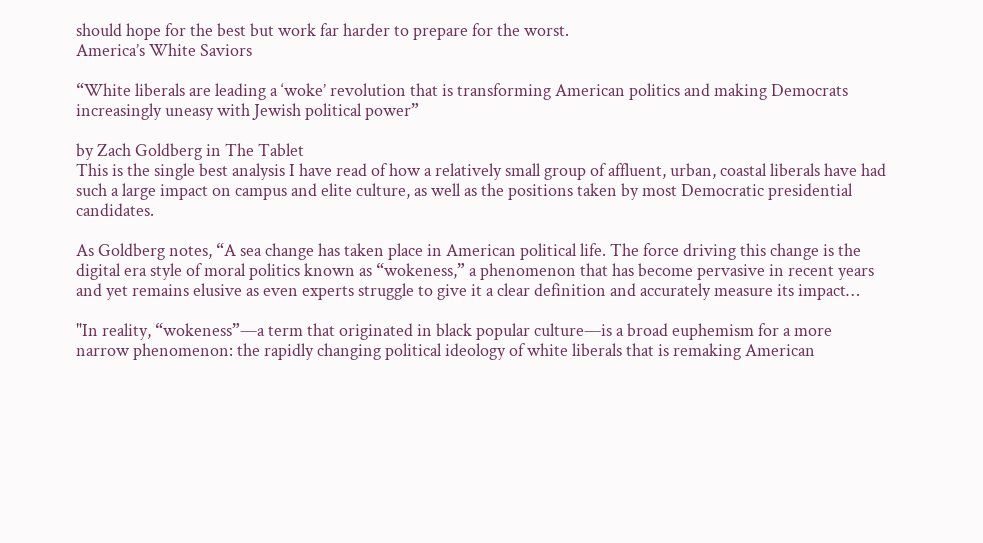should hope for the best but work far harder to prepare for the worst.
America’s White Saviors

“White liberals are leading a ‘woke’ revolution that is transforming American politics and making Democrats increasingly uneasy with Jewish political power”

by Zach Goldberg in The Tablet
This is the single best analysis I have read of how a relatively small group of affluent, urban, coastal liberals have had such a large impact on campus and elite culture, as well as the positions taken by most Democratic presidential candidates.

As Goldberg notes, “A sea change has taken place in American political life. The force driving this change is the digital era style of moral politics known as “wokeness,” a phenomenon that has become pervasive in recent years and yet remains elusive as even experts struggle to give it a clear definition and accurately measure its impact…

"In reality, “wokeness”—a term that originated in black popular culture—is a broad euphemism for a more narrow phenomenon: the rapidly changing political ideology of white liberals that is remaking American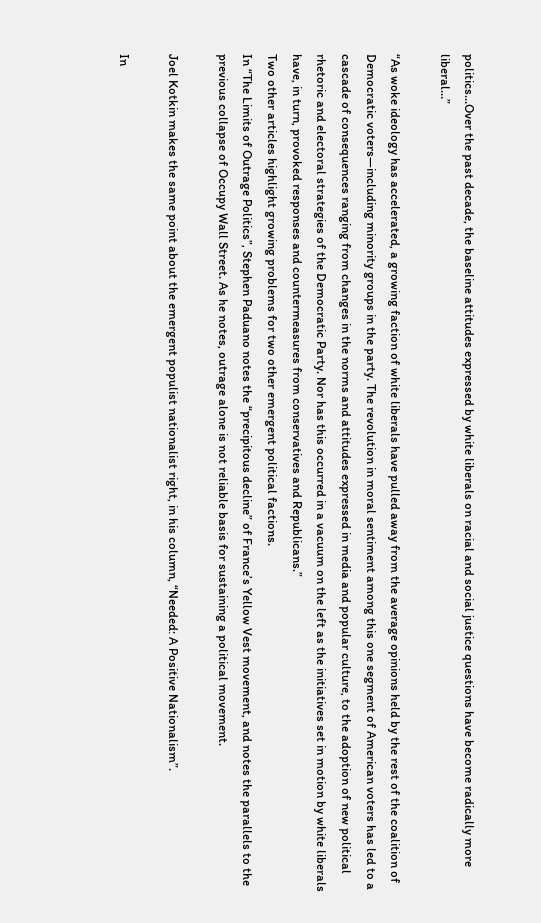politics…Over the past decade, the baseline attitudes expressed by white liberals on racial and social justice questions have become radically more liberal…”

“As woke ideology has accelerated, a growing faction of white liberals have pulled away from the average opinions held by the rest of the coalition of Democratic voters—including minority groups in the party. The revolution in moral sentiment among this one segment of American voters has led to a cascade of consequences ranging from changes in the norms and attitudes expressed in media and popular culture, to the adoption of new political rhetoric and electoral strategies of the Democratic Party. Nor has this occurred in a vacuum on the left as the initiatives set in motion by white liberals have, in turn, provoked responses and countermeasures from conservatives and Republicans.”
Two other articles highlight growing problems for two other emergent political factions.
In “The Limits of Outrage Politics”, Stephen Paduano notes the “precipitous decline” of France’s Yellow Vest movement, and notes the parallels to the previous collapse of Occupy Wall Street. As he notes, outrage alone is not reliable basis for sustaining a political movement.

Joel Kotkin makes the same point about the emergent populist nationalist right, in his column, “Needed: A Positive Nationalism”.

In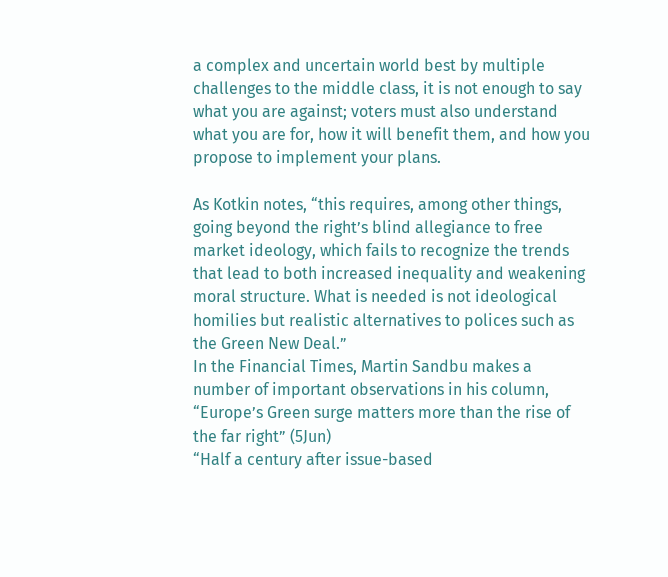a complex and uncertain world best by multiple challenges to the middle class, it is not enough to say what you are against; voters must also understand what you are for, how it will benefit them, and how you propose to implement your plans.

As Kotkin notes, “this requires, among other things, going beyond the right’s blind allegiance to free market ideology, which fails to recognize the trends that lead to both increased inequality and weakening moral structure. What is needed is not ideological homilies but realistic alternatives to polices such as the Green New Deal.”
In the Financial Times, Martin Sandbu makes a number of important observations in his column, “Europe’s Green surge matters more than the rise of the far right” (5Jun)
“Half a century after issue-based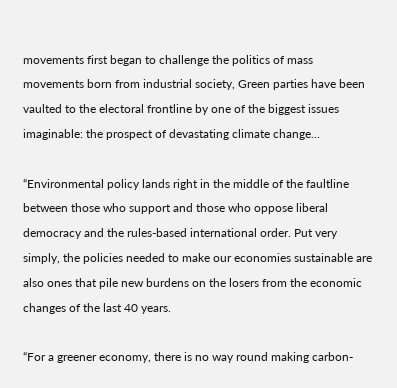movements first began to challenge the politics of mass movements born from industrial society, Green parties have been vaulted to the electoral frontline by one of the biggest issues imaginable: the prospect of devastating climate change…

“Environmental policy lands right in the middle of the faultline between those who support and those who oppose liberal democracy and the rules-based international order. Put very simply, the policies needed to make our economies sustainable are also ones that pile new burdens on the losers from the economic changes of the last 40 years.

“For a greener economy, there is no way round making carbon-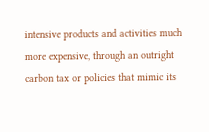intensive products and activities much more expensive, through an outright carbon tax or policies that mimic its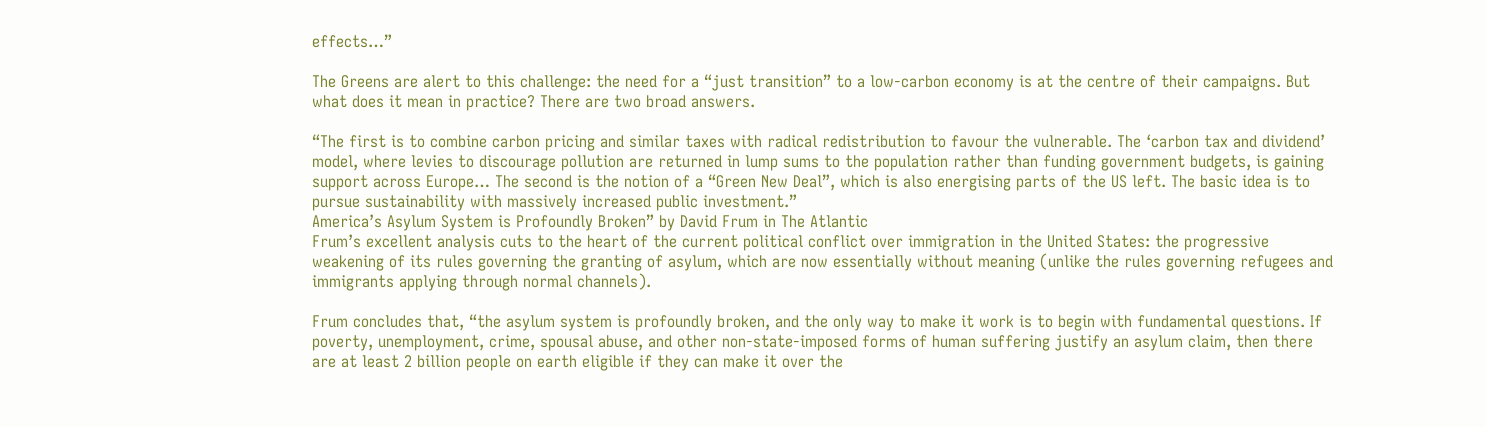effects…”

The Greens are alert to this challenge: the need for a “just transition” to a low-carbon economy is at the centre of their campaigns. But what does it mean in practice? There are two broad answers.

“The first is to combine carbon pricing and similar taxes with radical redistribution to favour the vulnerable. The ‘carbon tax and dividend’ model, where levies to discourage pollution are returned in lump sums to the population rather than funding government budgets, is gaining support across Europe… The second is the notion of a “Green New Deal”, which is also energising parts of the US left. The basic idea is to pursue sustainability with massively increased public investment.”
America’s Asylum System is Profoundly Broken” by David Frum in The Atlantic
Frum’s excellent analysis cuts to the heart of the current political conflict over immigration in the United States: the progressive weakening of its rules governing the granting of asylum, which are now essentially without meaning (unlike the rules governing refugees and immigrants applying through normal channels).

Frum concludes that, “the asylum system is profoundly broken, and the only way to make it work is to begin with fundamental questions. If poverty, unemployment, crime, spousal abuse, and other non-state-imposed forms of human suffering justify an asylum claim, then there are at least 2 billion people on earth eligible if they can make it over the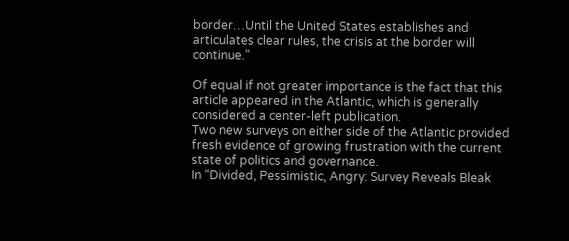border…Until the United States establishes and articulates clear rules, the crisis at the border will continue.”

Of equal if not greater importance is the fact that this article appeared in the Atlantic, which is generally considered a center-left publication.
Two new surveys on either side of the Atlantic provided fresh evidence of growing frustration with the current state of politics and governance.
In “Divided, Pessimistic, Angry: Survey Reveals Bleak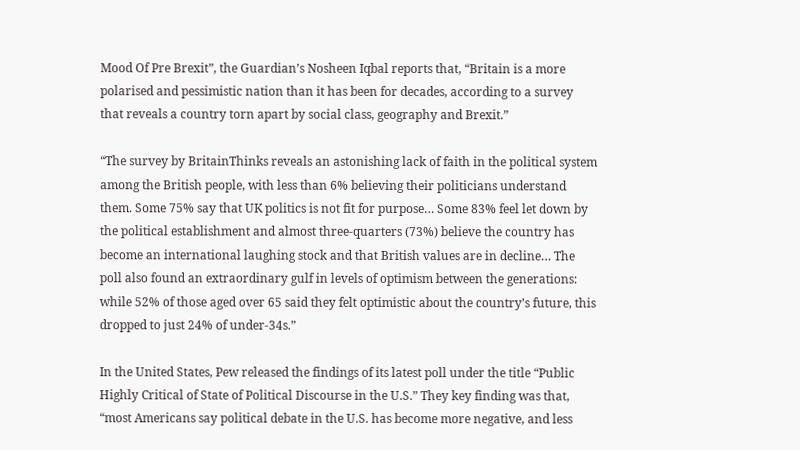Mood Of Pre Brexit”, the Guardian’s Nosheen Iqbal reports that, “Britain is a more polarised and pessimistic nation than it has been for decades, according to a survey that reveals a country torn apart by social class, geography and Brexit.”

“The survey by BritainThinks reveals an astonishing lack of faith in the political system among the British people, with less than 6% believing their politicians understand them. Some 75% say that UK politics is not fit for purpose… Some 83% feel let down by the political establishment and almost three-quarters (73%) believe the country has become an international laughing stock and that British values are in decline… The poll also found an extraordinary gulf in levels of optimism between the generations: while 52% of those aged over 65 said they felt optimistic about the country’s future, this dropped to just 24% of under-34s.”

In the United States, Pew released the findings of its latest poll under the title “Public Highly Critical of State of Political Discourse in the U.S.” They key finding was that, “most Americans say political debate in the U.S. has become more negative, and less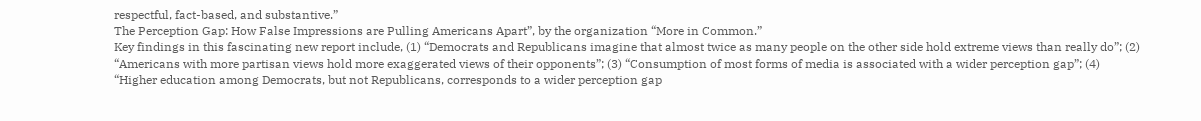respectful, fact-based, and substantive.”
The Perception Gap: How False Impressions are Pulling Americans Apart”, by the organization “More in Common.”
Key findings in this fascinating new report include, (1) “Democrats and Republicans imagine that almost twice as many people on the other side hold extreme views than really do”; (2) “Americans with more partisan views hold more exaggerated views of their opponents”; (3) “Consumption of most forms of media is associated with a wider perception gap”; (4) “Higher education among Democrats, but not Republicans, corresponds to a wider perception gap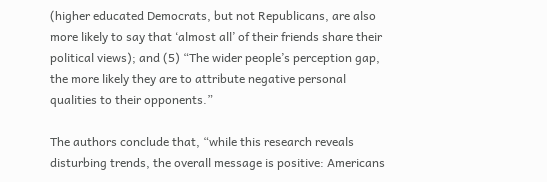(higher educated Democrats, but not Republicans, are also more likely to say that ‘almost all’ of their friends share their political views); and (5) “The wider people’s perception gap, the more likely they are to attribute negative personal qualities to their opponents.”

The authors conclude that, “while this research reveals disturbing trends, the overall message is positive: Americans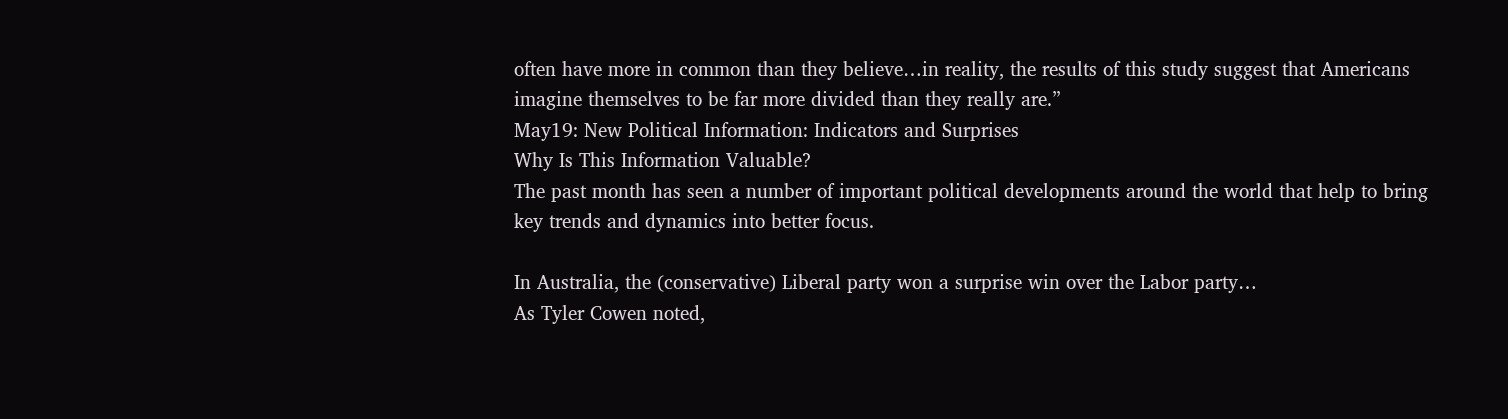often have more in common than they believe…in reality, the results of this study suggest that Americans imagine themselves to be far more divided than they really are.”
May19: New Political Information: Indicators and Surprises
Why Is This Information Valuable?
The past month has seen a number of important political developments around the world that help to bring key trends and dynamics into better focus.

In Australia, the (conservative) Liberal party won a surprise win over the Labor party…
As Tyler Cowen noted,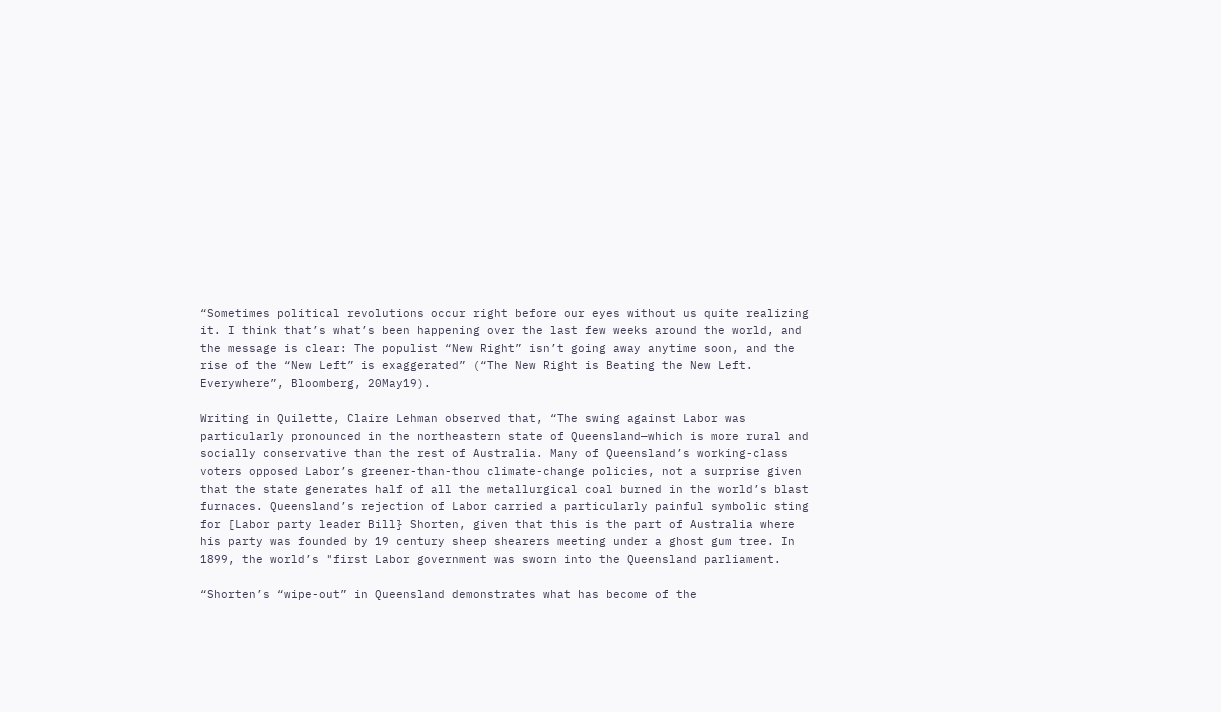“Sometimes political revolutions occur right before our eyes without us quite realizing it. I think that’s what’s been happening over the last few weeks around the world, and the message is clear: The populist “New Right” isn’t going away anytime soon, and the rise of the “New Left” is exaggerated” (“The New Right is Beating the New Left. Everywhere”, Bloomberg, 20May19).

Writing in Quilette, Claire Lehman observed that, “The swing against Labor was particularly pronounced in the northeastern state of Queensland—which is more rural and socially conservative than the rest of Australia. Many of Queensland’s working-class voters opposed Labor’s greener-than-thou climate-change policies, not a surprise given that the state generates half of all the metallurgical coal burned in the world’s blast furnaces. Queensland’s rejection of Labor carried a particularly painful symbolic sting for [Labor party leader Bill} Shorten, given that this is the part of Australia where his party was founded by 19 century sheep shearers meeting under a ghost gum tree. In 1899, the world’s "first Labor government was sworn into the Queensland parliament.

“Shorten’s “wipe-out” in Queensland demonstrates what has become of the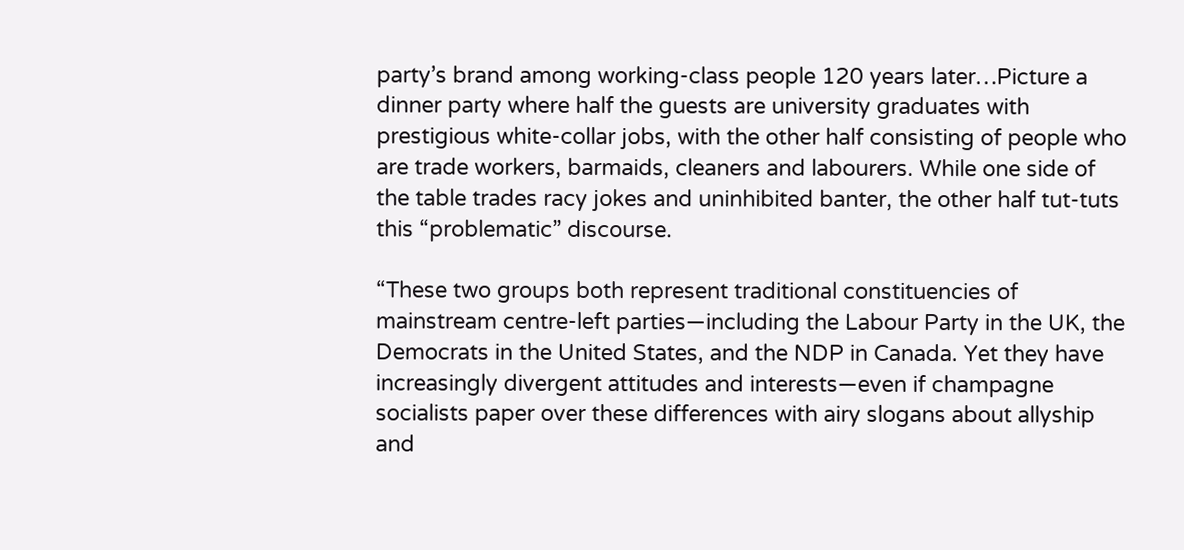party’s brand among working-class people 120 years later…Picture a dinner party where half the guests are university graduates with prestigious white-collar jobs, with the other half consisting of people who are trade workers, barmaids, cleaners and labourers. While one side of the table trades racy jokes and uninhibited banter, the other half tut-tuts this “problematic” discourse.

“These two groups both represent traditional constituencies of mainstream centre-left parties—including the Labour Party in the UK, the Democrats in the United States, and the NDP in Canada. Yet they have increasingly divergent attitudes and interests—even if champagne socialists paper over these differences with airy slogans about allyship and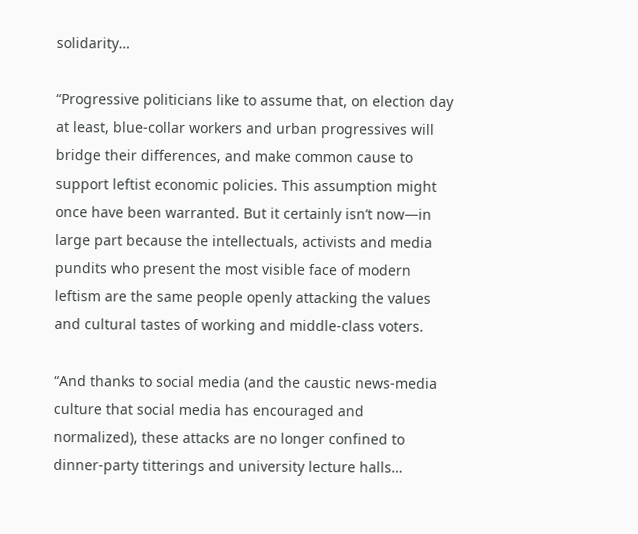solidarity…

“Progressive politicians like to assume that, on election day at least, blue-collar workers and urban progressives will bridge their differences, and make common cause to support leftist economic policies. This assumption might once have been warranted. But it certainly isn’t now—in large part because the intellectuals, activists and media pundits who present the most visible face of modern leftism are the same people openly attacking the values and cultural tastes of working and middle-class voters.

“And thanks to social media (and the caustic news-media culture that social media has encouraged and normalized), these attacks are no longer confined to dinner-party titterings and university lecture halls…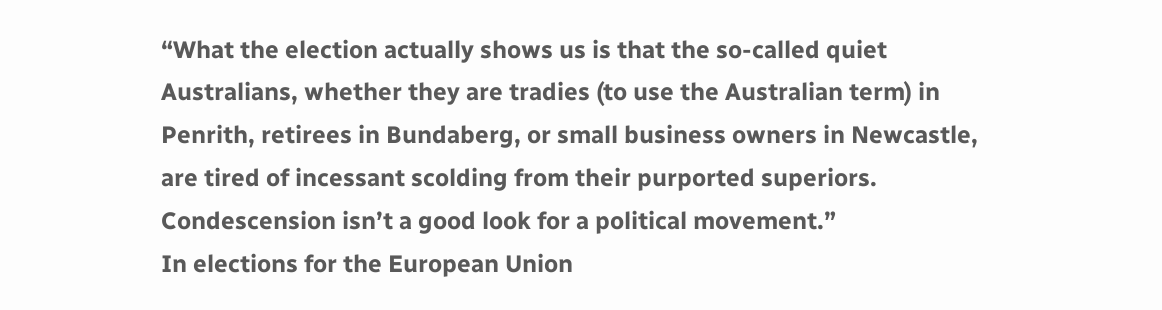“What the election actually shows us is that the so-called quiet Australians, whether they are tradies (to use the Australian term) in Penrith, retirees in Bundaberg, or small business owners in Newcastle, are tired of incessant scolding from their purported superiors. Condescension isn’t a good look for a political movement.”
In elections for the European Union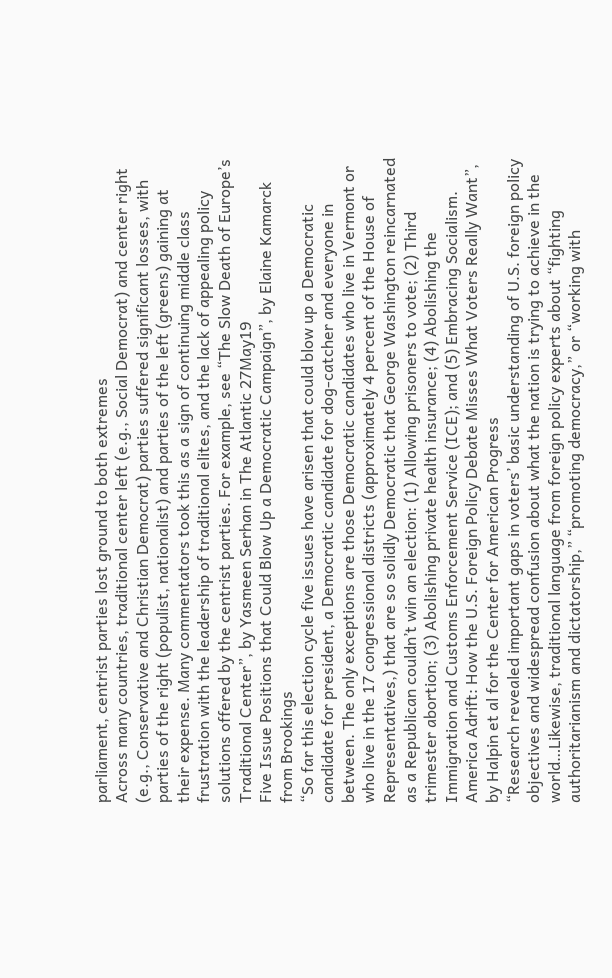parliament, centrist parties lost ground to both extremes
Across many countries, traditional center left (e.g., Social Democrat) and center right (e.g., Conservative and Christian Democrat) parties suffered significant losses, with parties of the right (populist, nationalist) and parties of the left (greens) gaining at their expense. Many commentators took this as a sign of continuing middle class frustration with the leadership of traditional elites, and the lack of appealing policy solutions offered by the centrist parties. For example, see “The Slow Death of Europe’s Traditional Center”, by Yasmeen Serhan in The Atlantic 27May19
Five Issue Positions that Could Blow Up a Democratic Campaign”, by Elaine Kamarck from Brookings
“So far this election cycle five issues have arisen that could blow up a Democratic candidate for president, a Democratic candidate for dog-catcher and everyone in between. The only exceptions are those Democratic candidates who live in Vermont or who live in the 17 congressional districts (approximately 4 percent of the House of Representatives,) that are so solidly Democratic that George Washington reincarnated as a Republican couldn’t win an election: (1) Allowing prisoners to vote; (2) Third trimester abortion; (3) Abolishing private health insurance; (4) Abolishing the Immigration and Customs Enforcement Service (ICE); and (5) Embracing Socialism.
America Adrift: How the U.S. Foreign Policy Debate Misses What Voters Really Want”, by Halpin et al for the Center for American Progress
“Research revealed important gaps in voters’ basic understanding of U.S. foreign policy objectives and widespread confusion about what the nation is trying to achieve in the world…Likewise, traditional language from foreign policy experts about “fighting authoritarianism and dictatorship,” “promoting democracy,” or “working with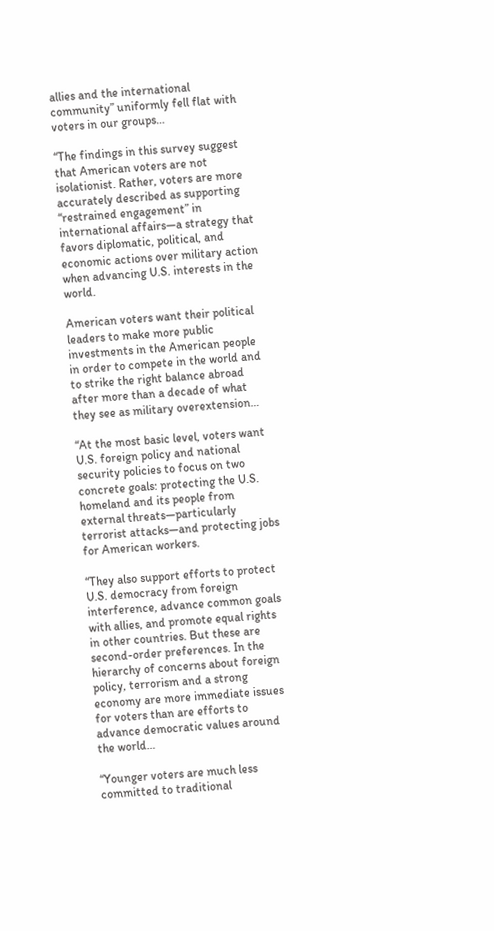allies and the international community” uniformly fell flat with voters in our groups…

“The findings in this survey suggest that American voters are not isolationist. Rather, voters are more accurately described as supporting “restrained engagement” in international affairs—a strategy that favors diplomatic, political, and economic actions over military action when advancing U.S. interests in the world.

American voters want their political leaders to make more public investments in the American people in order to compete in the world and to strike the right balance abroad after more than a decade of what they see as military overextension…

“At the most basic level, voters want U.S. foreign policy and national security policies to focus on two concrete goals: protecting the U.S. homeland and its people from external threats—particularly terrorist attacks—and protecting jobs for American workers.

“They also support efforts to protect U.S. democracy from foreign interference, advance common goals with allies, and promote equal rights in other countries. But these are second-order preferences. In the hierarchy of concerns about foreign policy, terrorism and a strong economy are more immediate issues for voters than are efforts to advance democratic values around the world…

“Younger voters are much less committed to traditional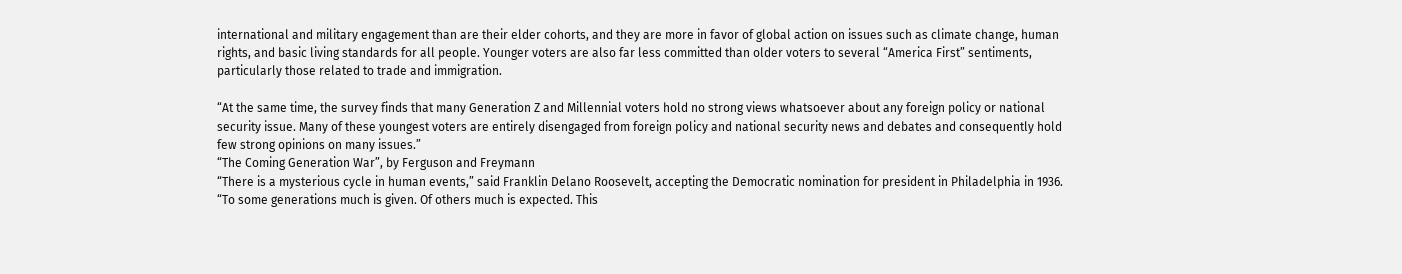international and military engagement than are their elder cohorts, and they are more in favor of global action on issues such as climate change, human rights, and basic living standards for all people. Younger voters are also far less committed than older voters to several “America First” sentiments, particularly those related to trade and immigration.

“At the same time, the survey finds that many Generation Z and Millennial voters hold no strong views whatsoever about any foreign policy or national security issue. Many of these youngest voters are entirely disengaged from foreign policy and national security news and debates and consequently hold few strong opinions on many issues.”
“The Coming Generation War”, by Ferguson and Freymann
“There is a mysterious cycle in human events,” said Franklin Delano Roosevelt, accepting the Democratic nomination for president in Philadelphia in 1936. “To some generations much is given. Of others much is expected. This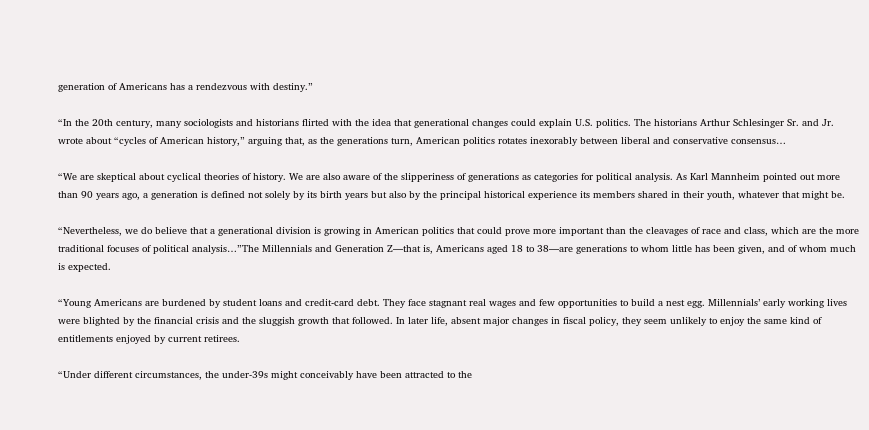generation of Americans has a rendezvous with destiny.”

“In the 20th century, many sociologists and historians flirted with the idea that generational changes could explain U.S. politics. The historians Arthur Schlesinger Sr. and Jr. wrote about “cycles of American history,” arguing that, as the generations turn, American politics rotates inexorably between liberal and conservative consensus…

“We are skeptical about cyclical theories of history. We are also aware of the slipperiness of generations as categories for political analysis. As Karl Mannheim pointed out more than 90 years ago, a generation is defined not solely by its birth years but also by the principal historical experience its members shared in their youth, whatever that might be.

“Nevertheless, we do believe that a generational division is growing in American politics that could prove more important than the cleavages of race and class, which are the more traditional focuses of political analysis…”The Millennials and Generation Z—that is, Americans aged 18 to 38—are generations to whom little has been given, and of whom much is expected.

“Young Americans are burdened by student loans and credit-card debt. They face stagnant real wages and few opportunities to build a nest egg. Millennials’ early working lives were blighted by the financial crisis and the sluggish growth that followed. In later life, absent major changes in fiscal policy, they seem unlikely to enjoy the same kind of entitlements enjoyed by current retirees.

“Under different circumstances, the under-39s might conceivably have been attracted to the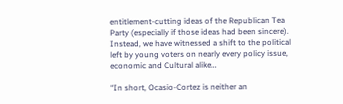entitlement-cutting ideas of the Republican Tea Party (especially if those ideas had been sincere). Instead, we have witnessed a shift to the political left by young voters on nearly every policy issue, economic and Cultural alike…

“In short, Ocasio-Cortez is neither an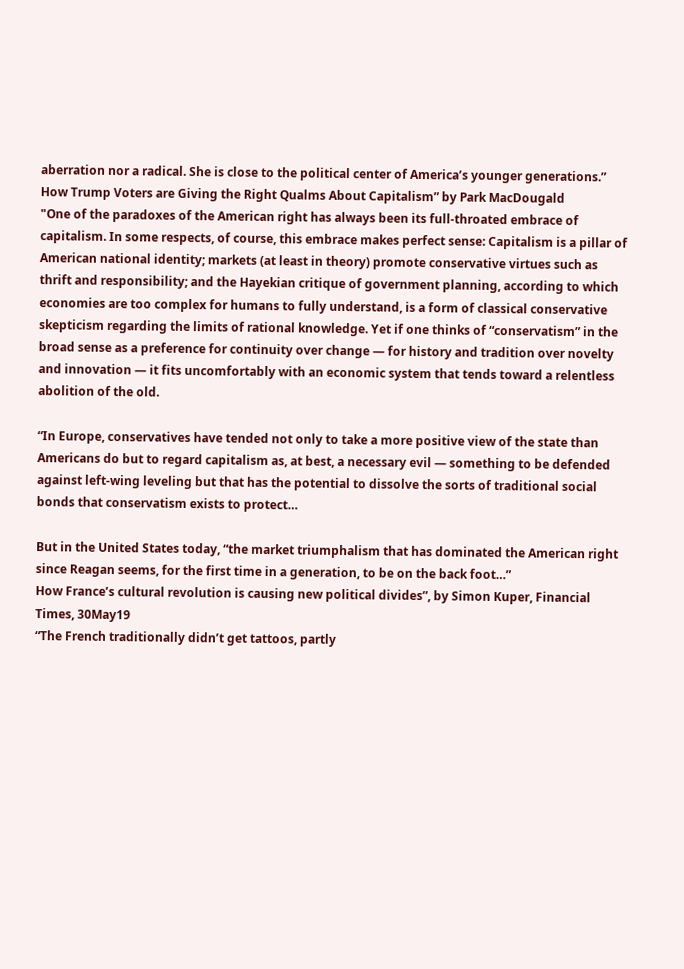aberration nor a radical. She is close to the political center of America’s younger generations.”
How Trump Voters are Giving the Right Qualms About Capitalism” by Park MacDougald
"One of the paradoxes of the American right has always been its full-throated embrace of capitalism. In some respects, of course, this embrace makes perfect sense: Capitalism is a pillar of American national identity; markets (at least in theory) promote conservative virtues such as thrift and responsibility; and the Hayekian critique of government planning, according to which economies are too complex for humans to fully understand, is a form of classical conservative skepticism regarding the limits of rational knowledge. Yet if one thinks of “conservatism” in the broad sense as a preference for continuity over change — for history and tradition over novelty and innovation — it fits uncomfortably with an economic system that tends toward a relentless abolition of the old.

“In Europe, conservatives have tended not only to take a more positive view of the state than Americans do but to regard capitalism as, at best, a necessary evil — something to be defended against left-wing leveling but that has the potential to dissolve the sorts of traditional social bonds that conservatism exists to protect…

But in the United States today, “the market triumphalism that has dominated the American right since Reagan seems, for the first time in a generation, to be on the back foot…”
How France’s cultural revolution is causing new political divides”, by Simon Kuper, Financial Times, 30May19
“The French traditionally didn’t get tattoos, partly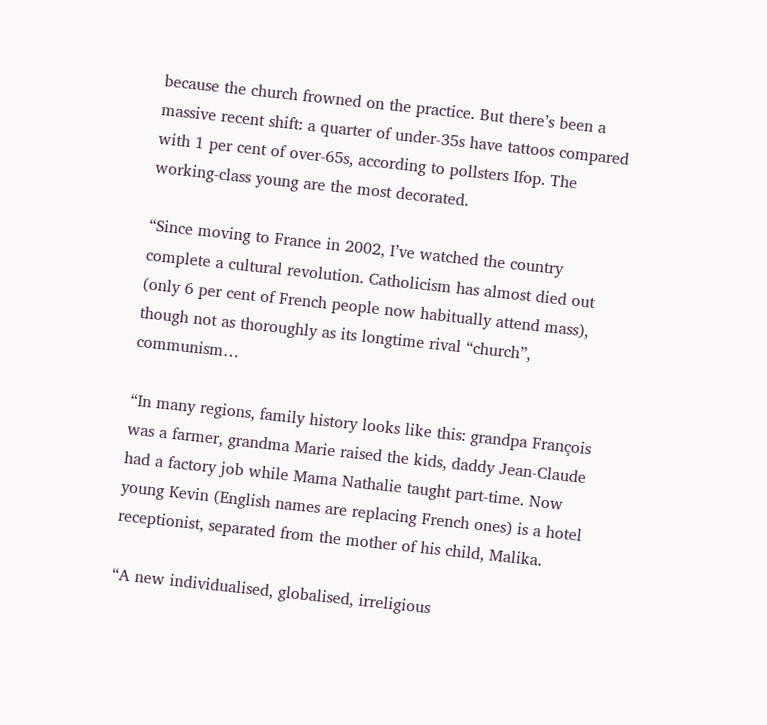because the church frowned on the practice. But there’s been a massive recent shift: a quarter of under-35s have tattoos compared with 1 per cent of over-65s, according to pollsters Ifop. The working-class young are the most decorated.

“Since moving to France in 2002, I’ve watched the country complete a cultural revolution. Catholicism has almost died out (only 6 per cent of French people now habitually attend mass), though not as thoroughly as its longtime rival “church”, communism…

“In many regions, family history looks like this: grandpa François was a farmer, grandma Marie raised the kids, daddy Jean-Claude had a factory job while Mama Nathalie taught part-time. Now young Kevin (English names are replacing French ones) is a hotel receptionist, separated from the mother of his child, Malika.

“A new individualised, globalised, irreligious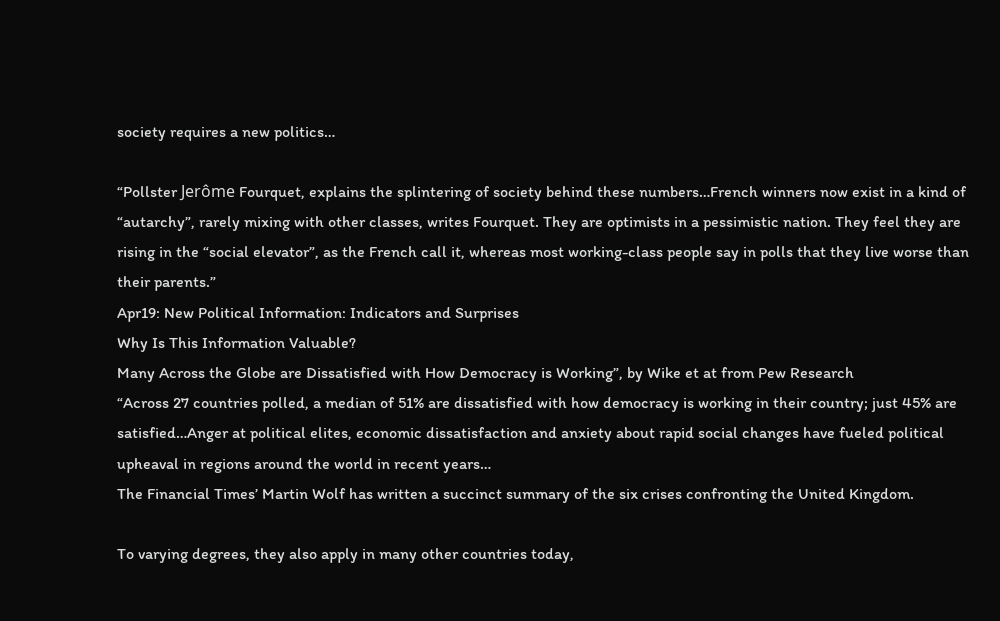society requires a new politics…

“Pollster Jerôme Fourquet, explains the splintering of society behind these numbers…French winners now exist in a kind of “autarchy”, rarely mixing with other classes, writes Fourquet. They are optimists in a pessimistic nation. They feel they are rising in the “social elevator”, as the French call it, whereas most working-class people say in polls that they live worse than their parents.”
Apr19: New Political Information: Indicators and Surprises
Why Is This Information Valuable?
Many Across the Globe are Dissatisfied with How Democracy is Working”, by Wike et at from Pew Research
“Across 27 countries polled, a median of 51% are dissatisfied with how democracy is working in their country; just 45% are satisfied…Anger at political elites, economic dissatisfaction and anxiety about rapid social changes have fueled political upheaval in regions around the world in recent years…
The Financial Times’ Martin Wolf has written a succinct summary of the six crises confronting the United Kingdom.

To varying degrees, they also apply in many other countries today,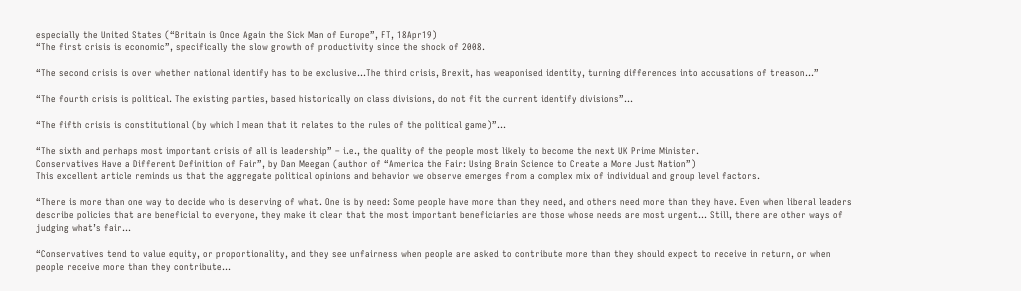especially the United States (“Britain is Once Again the Sick Man of Europe”, FT, 18Apr19)
“The first crisis is economic”, specifically the slow growth of productivity since the shock of 2008.

“The second crisis is over whether national identify has to be exclusive...The third crisis, Brexit, has weaponised identity, turning differences into accusations of treason…”

“The fourth crisis is political. The existing parties, based historically on class divisions, do not fit the current identify divisions”…

“The fifth crisis is constitutional (by which I mean that it relates to the rules of the political game)”…

“The sixth and perhaps most important crisis of all is leadership” – i.e., the quality of the people most likely to become the next UK Prime Minister.
Conservatives Have a Different Definition of Fair”, by Dan Meegan (author of “America the Fair: Using Brain Science to Create a More Just Nation”)
This excellent article reminds us that the aggregate political opinions and behavior we observe emerges from a complex mix of individual and group level factors.

“There is more than one way to decide who is deserving of what. One is by need: Some people have more than they need, and others need more than they have. Even when liberal leaders describe policies that are beneficial to everyone, they make it clear that the most important beneficiaries are those whose needs are most urgent… Still, there are other ways of judging what’s fair…

“Conservatives tend to value equity, or proportionality, and they see unfairness when people are asked to contribute more than they should expect to receive in return, or when people receive more than they contribute…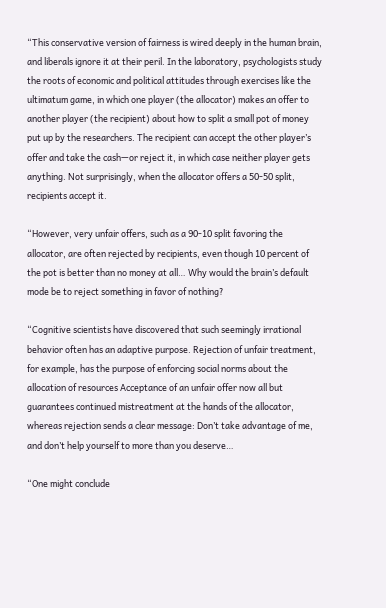“This conservative version of fairness is wired deeply in the human brain, and liberals ignore it at their peril. In the laboratory, psychologists study the roots of economic and political attitudes through exercises like the ultimatum game, in which one player (the allocator) makes an offer to another player (the recipient) about how to split a small pot of money put up by the researchers. The recipient can accept the other player’s offer and take the cash—or reject it, in which case neither player gets anything. Not surprisingly, when the allocator offers a 50-50 split, recipients accept it.

“However, very unfair offers, such as a 90-10 split favoring the allocator, are often rejected by recipients, even though 10 percent of the pot is better than no money at all… Why would the brain’s default mode be to reject something in favor of nothing?

“Cognitive scientists have discovered that such seemingly irrational behavior often has an adaptive purpose. Rejection of unfair treatment, for example, has the purpose of enforcing social norms about the allocation of resources Acceptance of an unfair offer now all but guarantees continued mistreatment at the hands of the allocator, whereas rejection sends a clear message: Don’t take advantage of me, and don’t help yourself to more than you deserve…

“One might conclude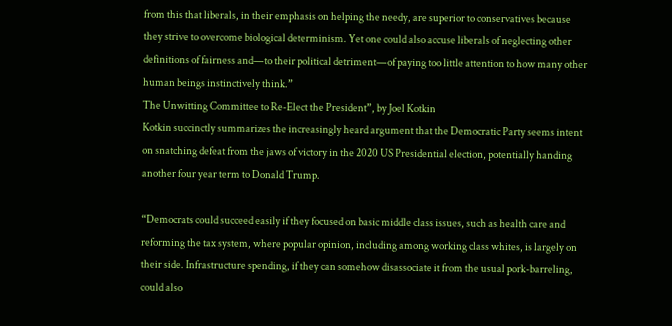from this that liberals, in their emphasis on helping the needy, are superior to conservatives because they strive to overcome biological determinism. Yet one could also accuse liberals of neglecting other definitions of fairness and—to their political detriment—of paying too little attention to how many other human beings instinctively think.”
The Unwitting Committee to Re-Elect the President”, by Joel Kotkin
Kotkin succinctly summarizes the increasingly heard argument that the Democratic Party seems intent on snatching defeat from the jaws of victory in the 2020 US Presidential election, potentially handing another four year term to Donald Trump.

“Democrats could succeed easily if they focused on basic middle class issues, such as health care and reforming the tax system, where popular opinion, including among working class whites, is largely on their side. Infrastructure spending, if they can somehow disassociate it from the usual pork-barreling, could also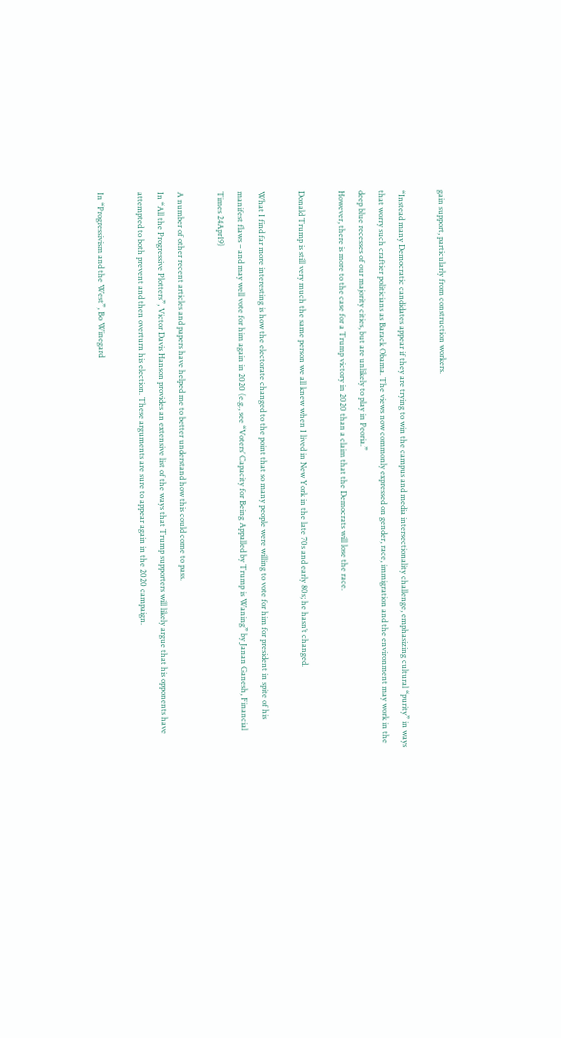gain support, particularly from construction workers.

“Instead many Democratic candidates appear if they are trying to win the campus and media intersectionality challenge, emphasizing cultural “purity” in ways that worry such craftier politicians as Barack Obama. The views now commonly expressed on gender, race, immigration and the environment may work in the deep blue recesses of our majority cities, but are unlikely to play in Peoria.”
However, there is more to the case for a Trump victory in 2020 than a claim that the Democrats will lose the race.

Donald Trump is still very much the same person we all knew when I lived in New York in the late 70s and early 80s; he hasn’t changed.

What I find far more interesting is how the electorate changed to the point that so many people were willing to vote for him for president in spite of his manifest flaws – and may well vote for him again in 2020 (e.g., see “Voters’ Capacity for Being Appalled by Trump is Waning” by Janan Ganesh, Financial Times 24Apr19)

A number of other recent articles and papers have helped me to better understand how this could come to pass.
In “All the Progressive Plotters”, Victor Davis Hanson provides an extensive list of the ways that Trump supporters will likely argue that his opponents have attempted to both prevent and then overturn his election. These arguments are sure to appear again in the 2020 campaign.

In “Progressivism and the West”, Bo Winegard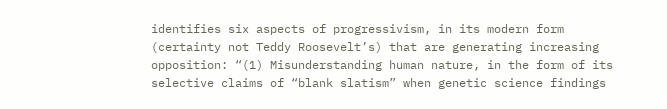identifies six aspects of progressivism, in its modern form (certainty not Teddy Roosevelt’s) that are generating increasing opposition: “(1) Misunderstanding human nature, in the form of its selective claims of “blank slatism” when genetic science findings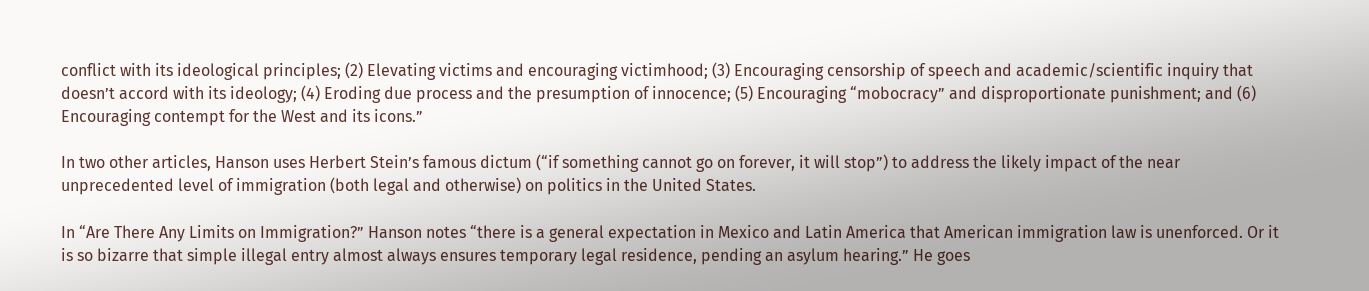conflict with its ideological principles; (2) Elevating victims and encouraging victimhood; (3) Encouraging censorship of speech and academic/scientific inquiry that doesn’t accord with its ideology; (4) Eroding due process and the presumption of innocence; (5) Encouraging “mobocracy” and disproportionate punishment; and (6) Encouraging contempt for the West and its icons.”

In two other articles, Hanson uses Herbert Stein’s famous dictum (“if something cannot go on forever, it will stop”) to address the likely impact of the near unprecedented level of immigration (both legal and otherwise) on politics in the United States.

In “Are There Any Limits on Immigration?” Hanson notes “there is a general expectation in Mexico and Latin America that American immigration law is unenforced. Or it is so bizarre that simple illegal entry almost always ensures temporary legal residence, pending an asylum hearing.” He goes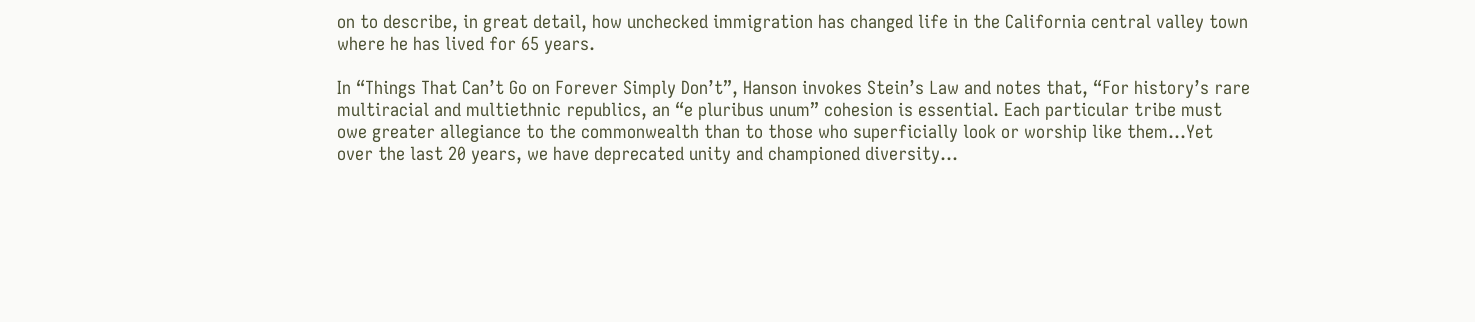on to describe, in great detail, how unchecked immigration has changed life in the California central valley town where he has lived for 65 years.

In “Things That Can’t Go on Forever Simply Don’t”, Hanson invokes Stein’s Law and notes that, “For history’s rare multiracial and multiethnic republics, an “e pluribus unum” cohesion is essential. Each particular tribe must owe greater allegiance to the commonwealth than to those who superficially look or worship like them…Yet over the last 20 years, we have deprecated unity and championed diversity…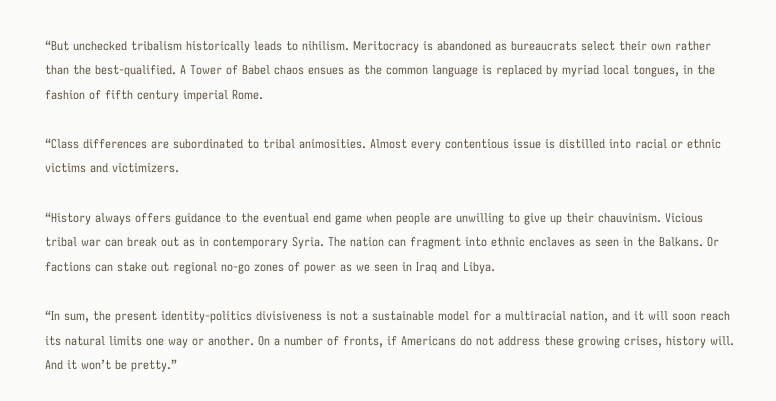“But unchecked tribalism historically leads to nihilism. Meritocracy is abandoned as bureaucrats select their own rather than the best-qualified. A Tower of Babel chaos ensues as the common language is replaced by myriad local tongues, in the fashion of fifth century imperial Rome.

“Class differences are subordinated to tribal animosities. Almost every contentious issue is distilled into racial or ethnic victims and victimizers.

“History always offers guidance to the eventual end game when people are unwilling to give up their chauvinism. Vicious tribal war can break out as in contemporary Syria. The nation can fragment into ethnic enclaves as seen in the Balkans. Or factions can stake out regional no-go zones of power as we seen in Iraq and Libya.

“In sum, the present identity-politics divisiveness is not a sustainable model for a multiracial nation, and it will soon reach its natural limits one way or another. On a number of fronts, if Americans do not address these growing crises, history will. And it won’t be pretty.”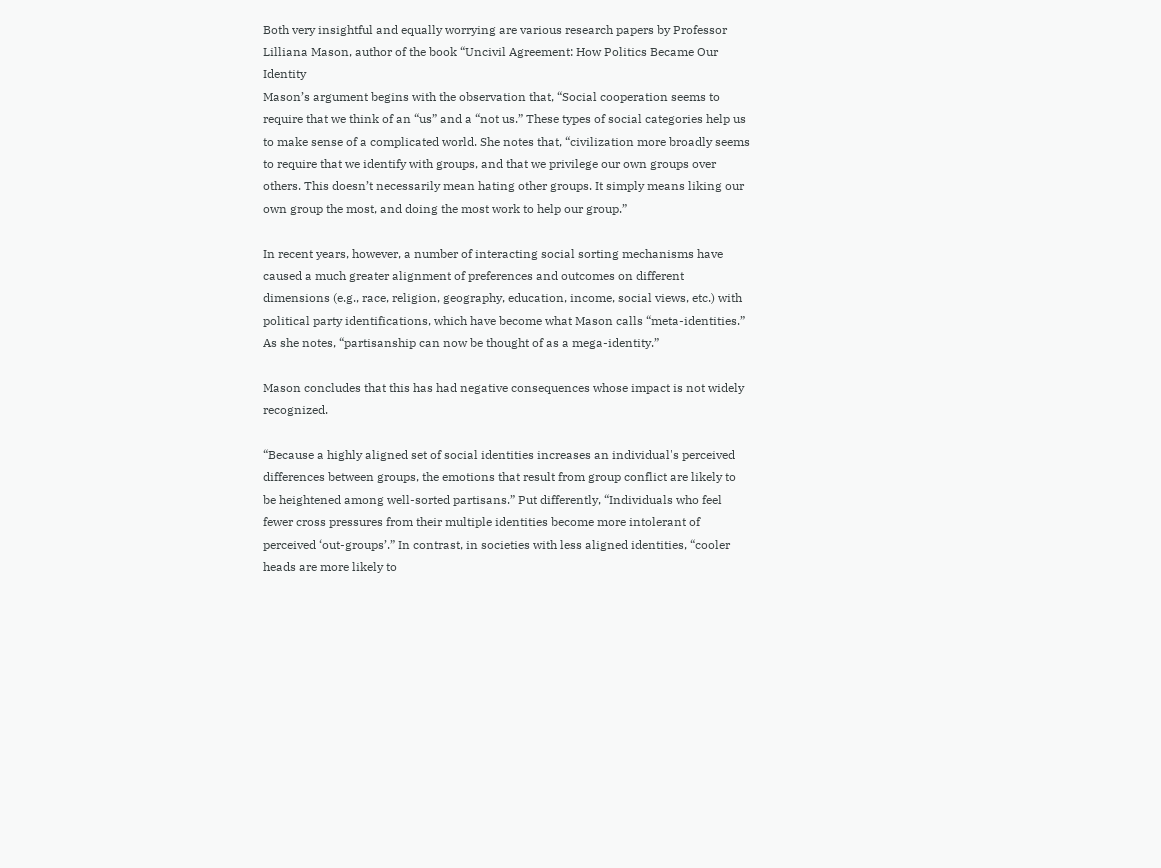Both very insightful and equally worrying are various research papers by Professor Lilliana Mason, author of the book “Uncivil Agreement: How Politics Became Our Identity
Mason’s argument begins with the observation that, “Social cooperation seems to require that we think of an “us” and a “not us.” These types of social categories help us to make sense of a complicated world. She notes that, “civilization more broadly seems to require that we identify with groups, and that we privilege our own groups over others. This doesn’t necessarily mean hating other groups. It simply means liking our own group the most, and doing the most work to help our group.”

In recent years, however, a number of interacting social sorting mechanisms have caused a much greater alignment of preferences and outcomes on different dimensions (e.g., race, religion, geography, education, income, social views, etc.) with political party identifications, which have become what Mason calls “meta-identities.” As she notes, “partisanship can now be thought of as a mega-identity.”

Mason concludes that this has had negative consequences whose impact is not widely recognized.

“Because a highly aligned set of social identities increases an individual's perceived differences between groups, the emotions that result from group conflict are likely to be heightened among well-sorted partisans.” Put differently, “Individuals who feel fewer cross pressures from their multiple identities become more intolerant of perceived ‘out-groups’.” In contrast, in societies with less aligned identities, “cooler heads are more likely to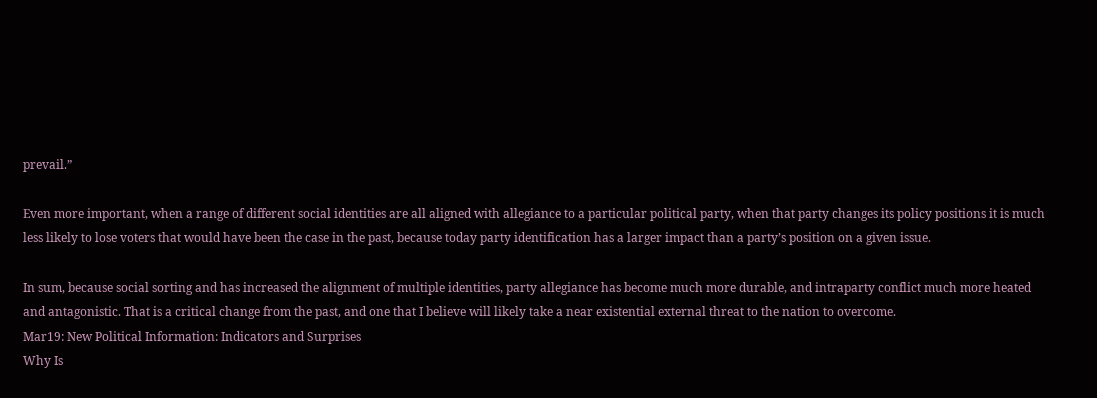prevail.”

Even more important, when a range of different social identities are all aligned with allegiance to a particular political party, when that party changes its policy positions it is much less likely to lose voters that would have been the case in the past, because today party identification has a larger impact than a party’s position on a given issue.

In sum, because social sorting and has increased the alignment of multiple identities, party allegiance has become much more durable, and intraparty conflict much more heated and antagonistic. That is a critical change from the past, and one that I believe will likely take a near existential external threat to the nation to overcome.
Mar19: New Political Information: Indicators and Surprises
Why Is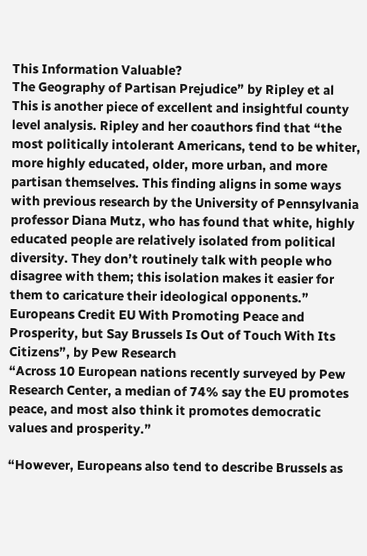This Information Valuable?
The Geography of Partisan Prejudice” by Ripley et al
This is another piece of excellent and insightful county level analysis. Ripley and her coauthors find that “the most politically intolerant Americans, tend to be whiter, more highly educated, older, more urban, and more partisan themselves. This finding aligns in some ways with previous research by the University of Pennsylvania professor Diana Mutz, who has found that white, highly educated people are relatively isolated from political diversity. They don’t routinely talk with people who disagree with them; this isolation makes it easier for them to caricature their ideological opponents.”
Europeans Credit EU With Promoting Peace and Prosperity, but Say Brussels Is Out of Touch With Its Citizens”, by Pew Research
“Across 10 European nations recently surveyed by Pew Research Center, a median of 74% say the EU promotes peace, and most also think it promotes democratic values and prosperity.”

“However, Europeans also tend to describe Brussels as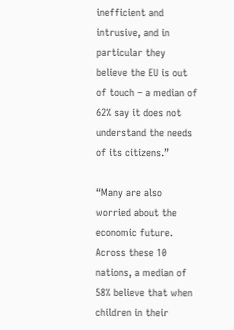inefficient and intrusive, and in particular they believe the EU is out of touch – a median of 62% say it does not understand the needs of its citizens.”

“Many are also worried about the economic future. Across these 10 nations, a median of 58% believe that when children in their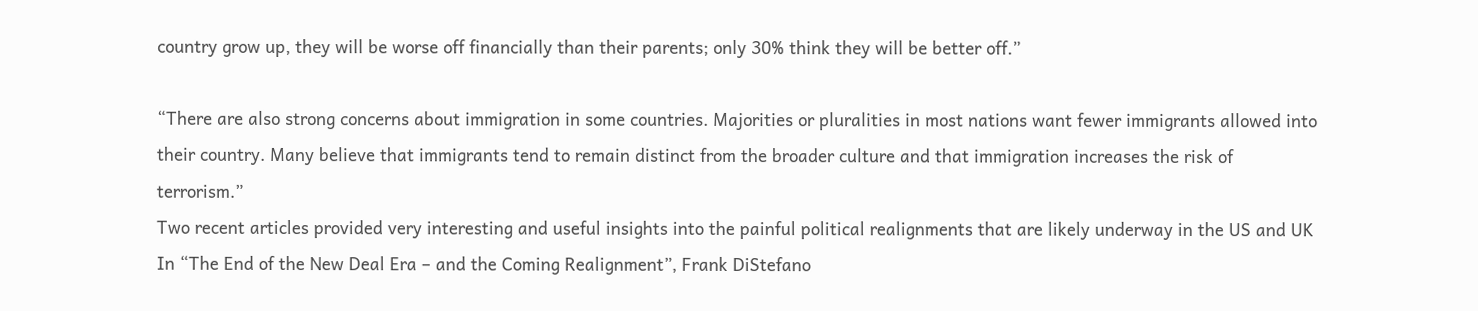country grow up, they will be worse off financially than their parents; only 30% think they will be better off.”

“There are also strong concerns about immigration in some countries. Majorities or pluralities in most nations want fewer immigrants allowed into their country. Many believe that immigrants tend to remain distinct from the broader culture and that immigration increases the risk of terrorism.”
Two recent articles provided very interesting and useful insights into the painful political realignments that are likely underway in the US and UK
In “The End of the New Deal Era – and the Coming Realignment”, Frank DiStefano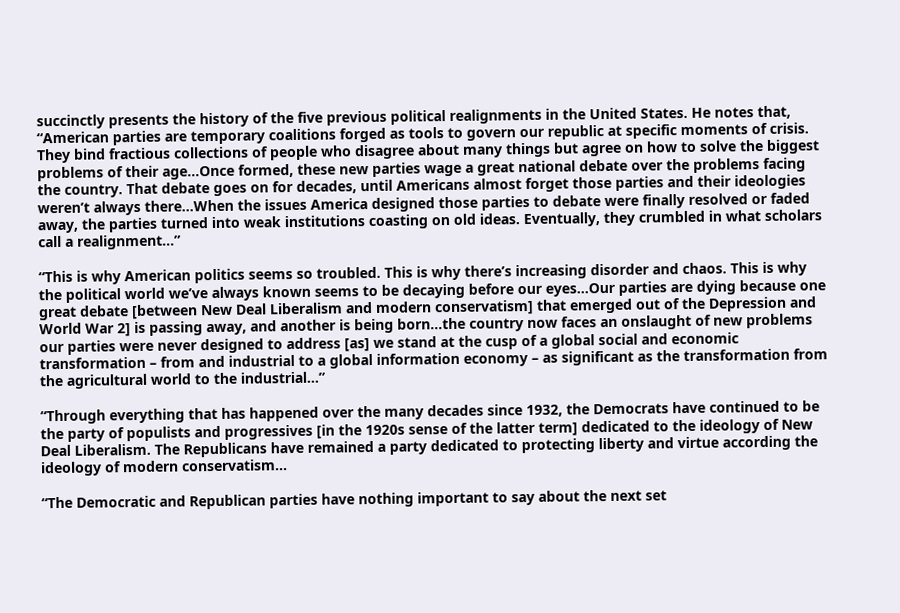succinctly presents the history of the five previous political realignments in the United States. He notes that, “American parties are temporary coalitions forged as tools to govern our republic at specific moments of crisis. They bind fractious collections of people who disagree about many things but agree on how to solve the biggest problems of their age…Once formed, these new parties wage a great national debate over the problems facing the country. That debate goes on for decades, until Americans almost forget those parties and their ideologies weren’t always there…When the issues America designed those parties to debate were finally resolved or faded away, the parties turned into weak institutions coasting on old ideas. Eventually, they crumbled in what scholars call a realignment…”

“This is why American politics seems so troubled. This is why there’s increasing disorder and chaos. This is why the political world we’ve always known seems to be decaying before our eyes...Our parties are dying because one great debate [between New Deal Liberalism and modern conservatism] that emerged out of the Depression and World War 2] is passing away, and another is being born…the country now faces an onslaught of new problems our parties were never designed to address [as] we stand at the cusp of a global social and economic transformation – from and industrial to a global information economy – as significant as the transformation from the agricultural world to the industrial…”

“Through everything that has happened over the many decades since 1932, the Democrats have continued to be the party of populists and progressives [in the 1920s sense of the latter term] dedicated to the ideology of New Deal Liberalism. The Republicans have remained a party dedicated to protecting liberty and virtue according the ideology of modern conservatism…

“The Democratic and Republican parties have nothing important to say about the next set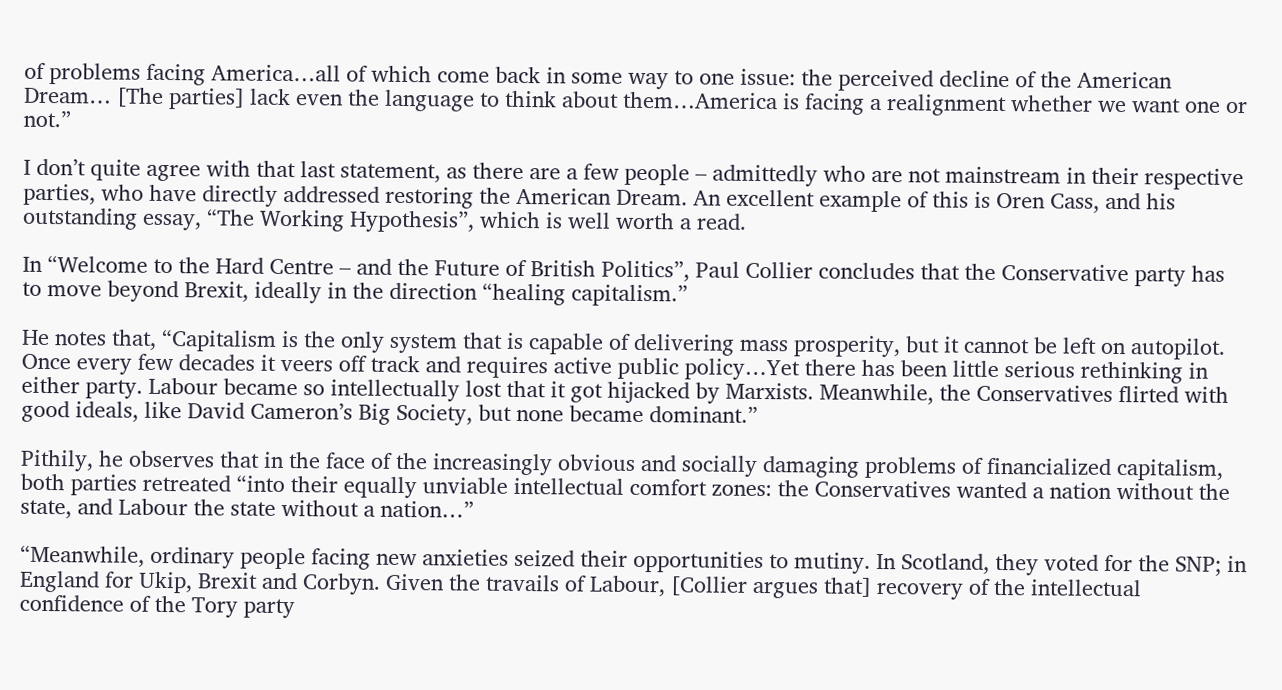of problems facing America…all of which come back in some way to one issue: the perceived decline of the American Dream… [The parties] lack even the language to think about them…America is facing a realignment whether we want one or not.”

I don’t quite agree with that last statement, as there are a few people – admittedly who are not mainstream in their respective parties, who have directly addressed restoring the American Dream. An excellent example of this is Oren Cass, and his outstanding essay, “The Working Hypothesis”, which is well worth a read.

In “Welcome to the Hard Centre – and the Future of British Politics”, Paul Collier concludes that the Conservative party has to move beyond Brexit, ideally in the direction “healing capitalism.”

He notes that, “Capitalism is the only system that is capable of delivering mass prosperity, but it cannot be left on autopilot. Once every few decades it veers off track and requires active public policy…Yet there has been little serious rethinking in either party. Labour became so intellectually lost that it got hijacked by Marxists. Meanwhile, the Conservatives flirted with good ideals, like David Cameron’s Big Society, but none became dominant.”

Pithily, he observes that in the face of the increasingly obvious and socially damaging problems of financialized capitalism, both parties retreated “into their equally unviable intellectual comfort zones: the Conservatives wanted a nation without the state, and Labour the state without a nation…”

“Meanwhile, ordinary people facing new anxieties seized their opportunities to mutiny. In Scotland, they voted for the SNP; in England for Ukip, Brexit and Corbyn. Given the travails of Labour, [Collier argues that] recovery of the intellectual confidence of the Tory party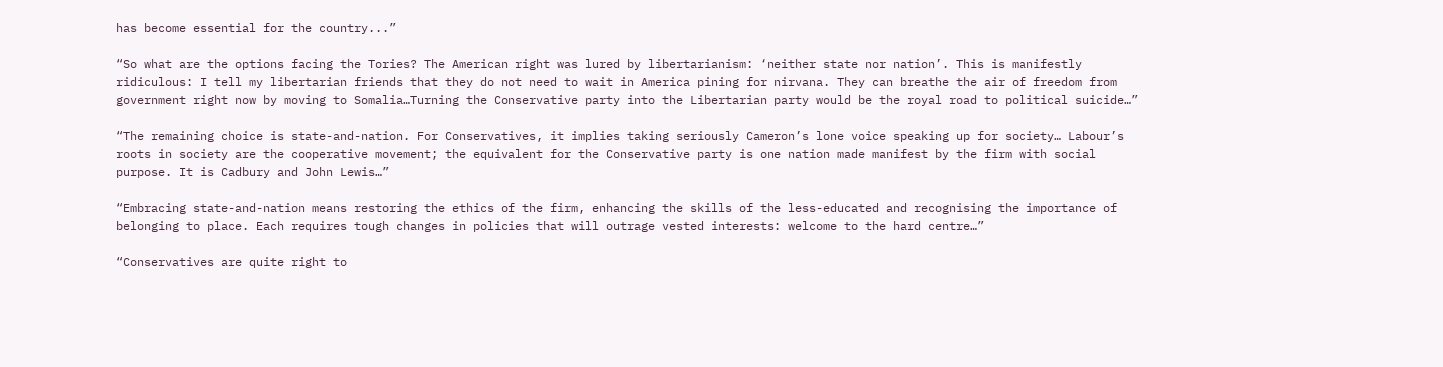has become essential for the country...”

“So what are the options facing the Tories? The American right was lured by libertarianism: ‘neither state nor nation’. This is manifestly ridiculous: I tell my libertarian friends that they do not need to wait in America pining for nirvana. They can breathe the air of freedom from government right now by moving to Somalia…Turning the Conservative party into the Libertarian party would be the royal road to political suicide…”

“The remaining choice is state-and-nation. For Conservatives, it implies taking seriously Cameron’s lone voice speaking up for society… Labour’s roots in society are the cooperative movement; the equivalent for the Conservative party is one nation made manifest by the firm with social purpose. It is Cadbury and John Lewis…”

“Embracing state-and-nation means restoring the ethics of the firm, enhancing the skills of the less-educated and recognising the importance of belonging to place. Each requires tough changes in policies that will outrage vested interests: welcome to the hard centre…”

“Conservatives are quite right to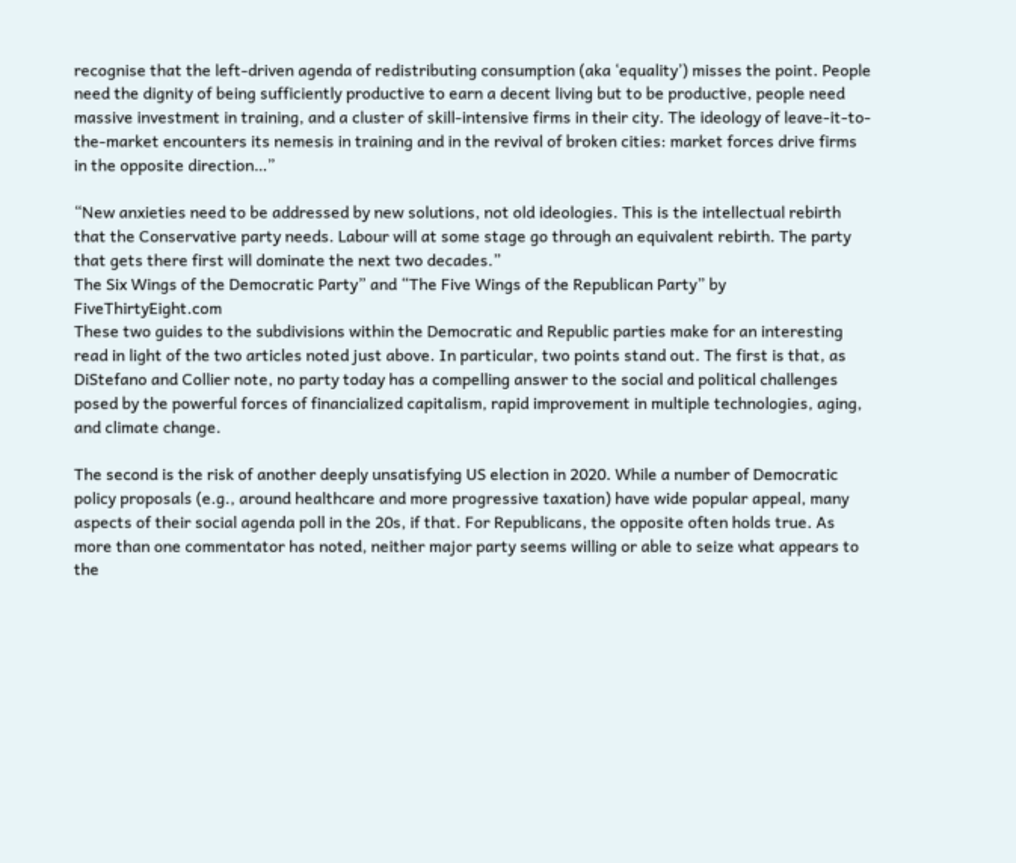recognise that the left-driven agenda of redistributing consumption (aka ‘equality’) misses the point. People need the dignity of being sufficiently productive to earn a decent living but to be productive, people need massive investment in training, and a cluster of skill-intensive firms in their city. The ideology of leave-it-to-the-market encounters its nemesis in training and in the revival of broken cities: market forces drive firms in the opposite direction…”

“New anxieties need to be addressed by new solutions, not old ideologies. This is the intellectual rebirth that the Conservative party needs. Labour will at some stage go through an equivalent rebirth. The party that gets there first will dominate the next two decades.”
The Six Wings of the Democratic Party” and “The Five Wings of the Republican Party” by FiveThirtyEight.com
These two guides to the subdivisions within the Democratic and Republic parties make for an interesting read in light of the two articles noted just above. In particular, two points stand out. The first is that, as DiStefano and Collier note, no party today has a compelling answer to the social and political challenges posed by the powerful forces of financialized capitalism, rapid improvement in multiple technologies, aging, and climate change.

The second is the risk of another deeply unsatisfying US election in 2020. While a number of Democratic policy proposals (e.g., around healthcare and more progressive taxation) have wide popular appeal, many aspects of their social agenda poll in the 20s, if that. For Republicans, the opposite often holds true. As more than one commentator has noted, neither major party seems willing or able to seize what appears to the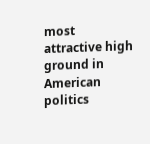most attractive high ground in American politics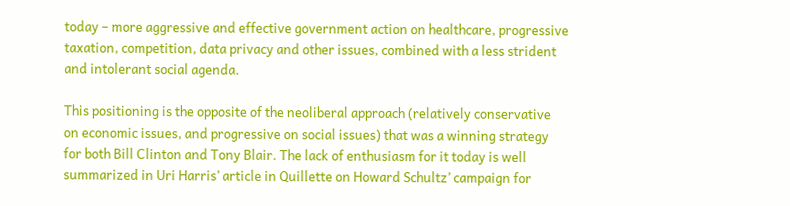today – more aggressive and effective government action on healthcare, progressive taxation, competition, data privacy and other issues, combined with a less strident and intolerant social agenda.

This positioning is the opposite of the neoliberal approach (relatively conservative on economic issues, and progressive on social issues) that was a winning strategy for both Bill Clinton and Tony Blair. The lack of enthusiasm for it today is well summarized in Uri Harris’ article in Quillette on Howard Schultz’ campaign for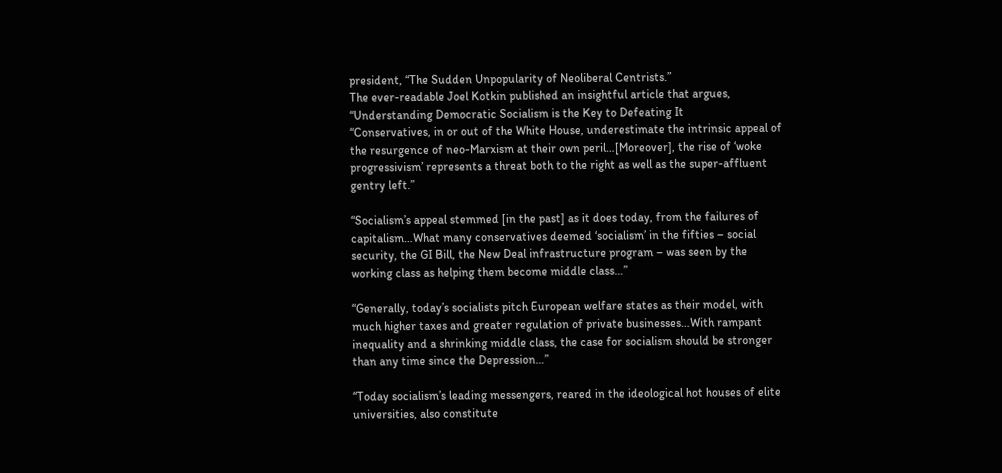president, “The Sudden Unpopularity of Neoliberal Centrists.”
The ever-readable Joel Kotkin published an insightful article that argues, “Understanding Democratic Socialism is the Key to Defeating It
“Conservatives, in or out of the White House, underestimate the intrinsic appeal of the resurgence of neo-Marxism at their own peril…[Moreover], the rise of ‘woke progressivism’ represents a threat both to the right as well as the super-affluent gentry left.”

“Socialism’s appeal stemmed [in the past] as it does today, from the failures of capitalism…What many conservatives deemed ‘socialism’ in the fifties – social security, the GI Bill, the New Deal infrastructure program – was seen by the working class as helping them become middle class…”

“Generally, today’s socialists pitch European welfare states as their model, with much higher taxes and greater regulation of private businesses…With rampant inequality and a shrinking middle class, the case for socialism should be stronger than any time since the Depression…”

“Today socialism’s leading messengers, reared in the ideological hot houses of elite universities, also constitute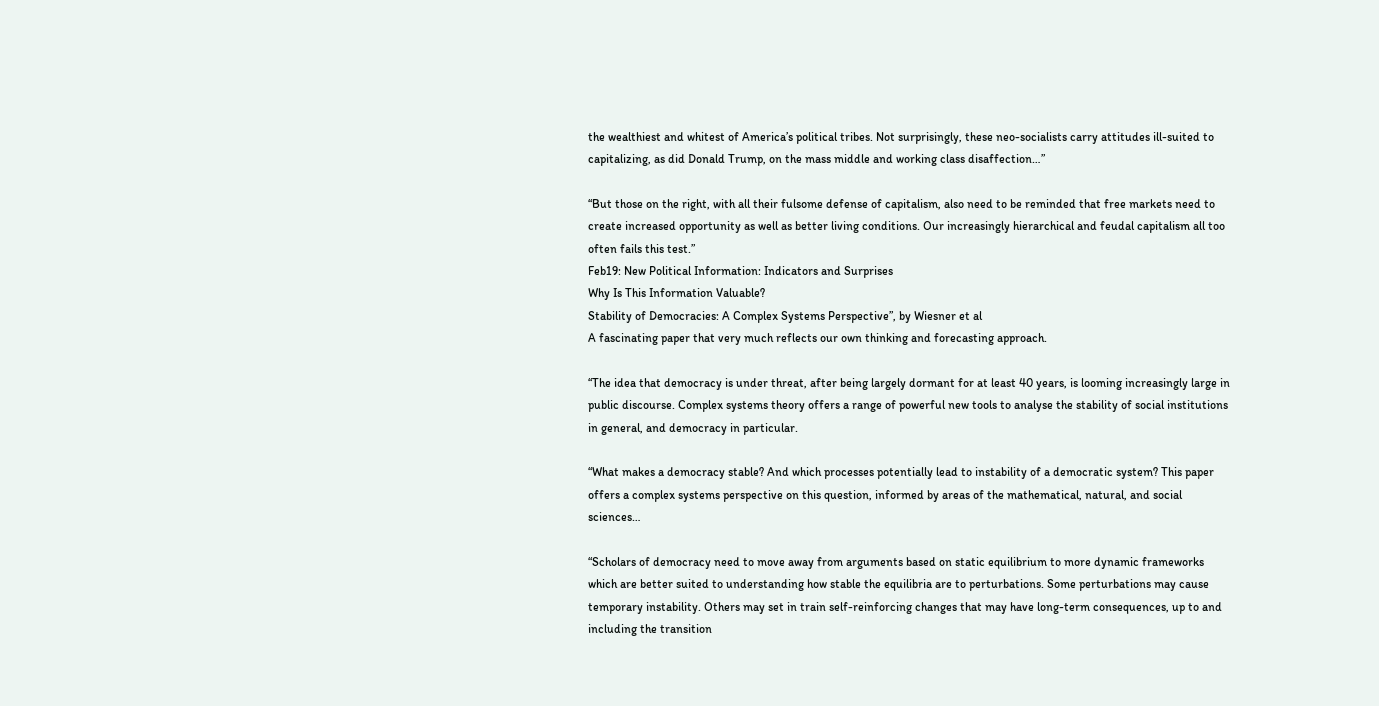the wealthiest and whitest of America’s political tribes. Not surprisingly, these neo-socialists carry attitudes ill-suited to capitalizing, as did Donald Trump, on the mass middle and working class disaffection…”

“But those on the right, with all their fulsome defense of capitalism, also need to be reminded that free markets need to create increased opportunity as well as better living conditions. Our increasingly hierarchical and feudal capitalism all too often fails this test.”
Feb19: New Political Information: Indicators and Surprises
Why Is This Information Valuable?
Stability of Democracies: A Complex Systems Perspective”, by Wiesner et al
A fascinating paper that very much reflects our own thinking and forecasting approach.

“The idea that democracy is under threat, after being largely dormant for at least 40 years, is looming increasingly large in public discourse. Complex systems theory offers a range of powerful new tools to analyse the stability of social institutions in general, and democracy in particular.

“What makes a democracy stable? And which processes potentially lead to instability of a democratic system? This paper offers a complex systems perspective on this question, informed by areas of the mathematical, natural, and social sciences…

“Scholars of democracy need to move away from arguments based on static equilibrium to more dynamic frameworks which are better suited to understanding how stable the equilibria are to perturbations. Some perturbations may cause temporary instability. Others may set in train self-reinforcing changes that may have long-term consequences, up to and including the transition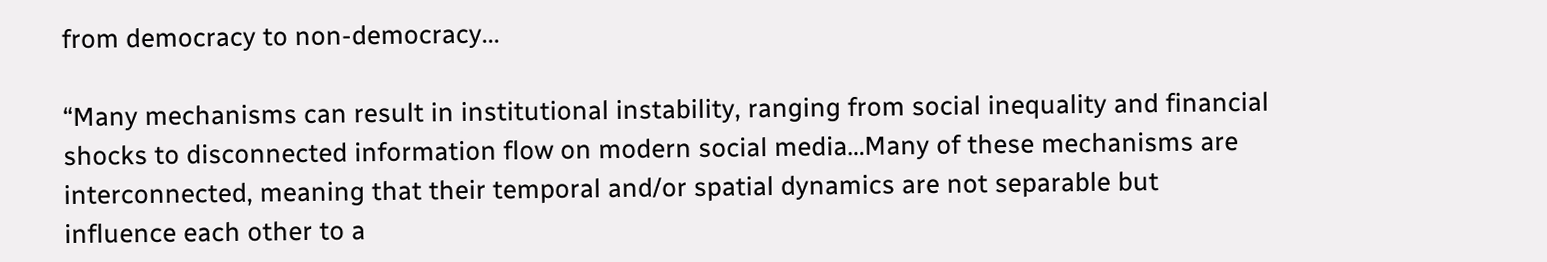from democracy to non-democracy...

“Many mechanisms can result in institutional instability, ranging from social inequality and financial shocks to disconnected information flow on modern social media…Many of these mechanisms are interconnected, meaning that their temporal and/or spatial dynamics are not separable but influence each other to a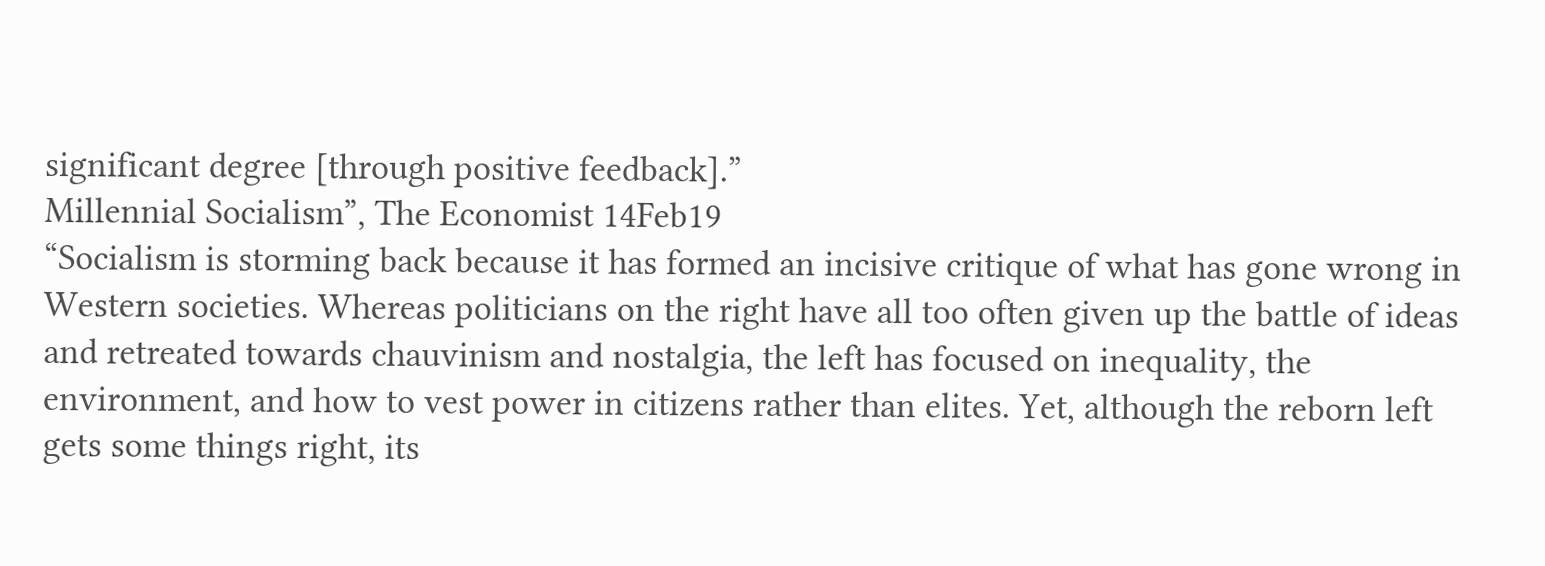significant degree [through positive feedback].”
Millennial Socialism”, The Economist 14Feb19
“Socialism is storming back because it has formed an incisive critique of what has gone wrong in Western societies. Whereas politicians on the right have all too often given up the battle of ideas and retreated towards chauvinism and nostalgia, the left has focused on inequality, the environment, and how to vest power in citizens rather than elites. Yet, although the reborn left gets some things right, its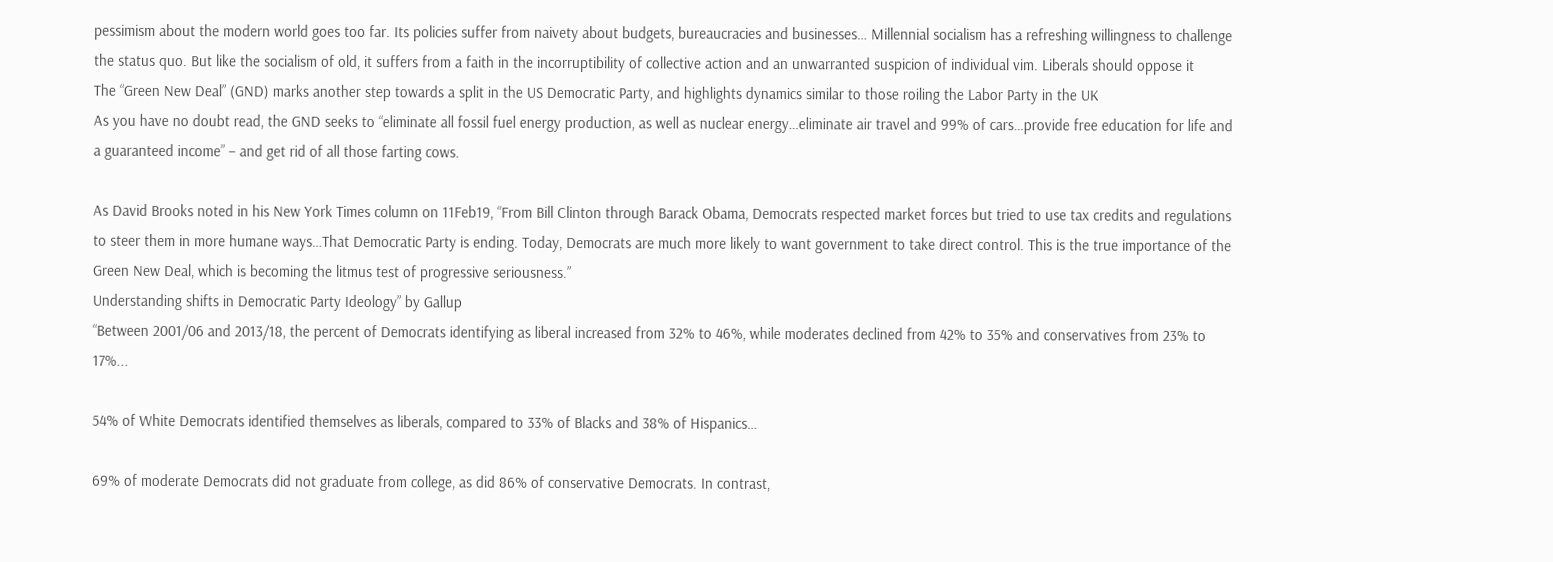pessimism about the modern world goes too far. Its policies suffer from naivety about budgets, bureaucracies and businesses… Millennial socialism has a refreshing willingness to challenge the status quo. But like the socialism of old, it suffers from a faith in the incorruptibility of collective action and an unwarranted suspicion of individual vim. Liberals should oppose it
The “Green New Deal” (GND) marks another step towards a split in the US Democratic Party, and highlights dynamics similar to those roiling the Labor Party in the UK
As you have no doubt read, the GND seeks to “eliminate all fossil fuel energy production, as well as nuclear energy…eliminate air travel and 99% of cars…provide free education for life and a guaranteed income” – and get rid of all those farting cows.

As David Brooks noted in his New York Times column on 11Feb19, “From Bill Clinton through Barack Obama, Democrats respected market forces but tried to use tax credits and regulations to steer them in more humane ways…That Democratic Party is ending. Today, Democrats are much more likely to want government to take direct control. This is the true importance of the Green New Deal, which is becoming the litmus test of progressive seriousness.”
Understanding shifts in Democratic Party Ideology” by Gallup
“Between 2001/06 and 2013/18, the percent of Democrats identifying as liberal increased from 32% to 46%, while moderates declined from 42% to 35% and conservatives from 23% to 17%...

54% of White Democrats identified themselves as liberals, compared to 33% of Blacks and 38% of Hispanics…

69% of moderate Democrats did not graduate from college, as did 86% of conservative Democrats. In contrast,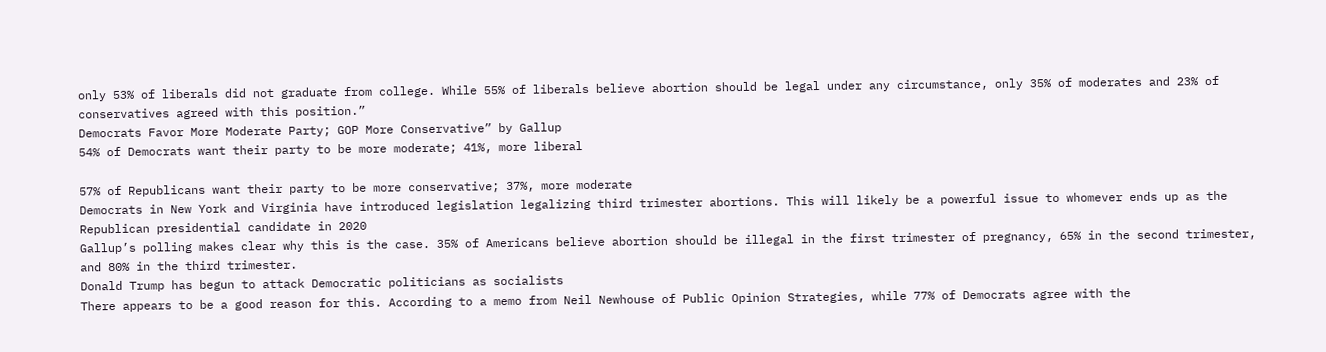only 53% of liberals did not graduate from college. While 55% of liberals believe abortion should be legal under any circumstance, only 35% of moderates and 23% of conservatives agreed with this position.”
Democrats Favor More Moderate Party; GOP More Conservative” by Gallup
54% of Democrats want their party to be more moderate; 41%, more liberal

57% of Republicans want their party to be more conservative; 37%, more moderate
Democrats in New York and Virginia have introduced legislation legalizing third trimester abortions. This will likely be a powerful issue to whomever ends up as the Republican presidential candidate in 2020
Gallup’s polling makes clear why this is the case. 35% of Americans believe abortion should be illegal in the first trimester of pregnancy, 65% in the second trimester, and 80% in the third trimester.
Donald Trump has begun to attack Democratic politicians as socialists
There appears to be a good reason for this. According to a memo from Neil Newhouse of Public Opinion Strategies, while 77% of Democrats agree with the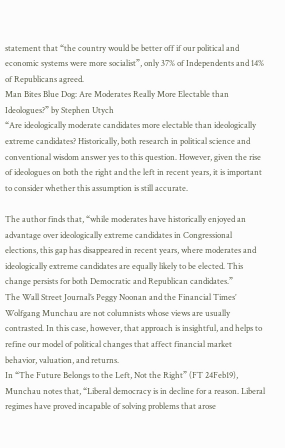statement that “the country would be better off if our political and economic systems were more socialist”, only 37% of Independents and 14% of Republicans agreed.
Man Bites Blue Dog: Are Moderates Really More Electable than Ideologues?” by Stephen Utych
“Are ideologically moderate candidates more electable than ideologically extreme candidates? Historically, both research in political science and conventional wisdom answer yes to this question. However, given the rise of ideologues on both the right and the left in recent years, it is important to consider whether this assumption is still accurate.

The author finds that, “while moderates have historically enjoyed an advantage over ideologically extreme candidates in Congressional elections, this gap has disappeared in recent years, where moderates and ideologically extreme candidates are equally likely to be elected. This change persists for both Democratic and Republican candidates.”
The Wall Street Journal’s Peggy Noonan and the Financial Times’ Wolfgang Munchau are not columnists whose views are usually contrasted. In this case, however, that approach is insightful, and helps to refine our model of political changes that affect financial market behavior, valuation, and returns.
In “The Future Belongs to the Left, Not the Right” (FT 24Feb19), Munchau notes that, “Liberal democracy is in decline for a reason. Liberal regimes have proved incapable of solving problems that arose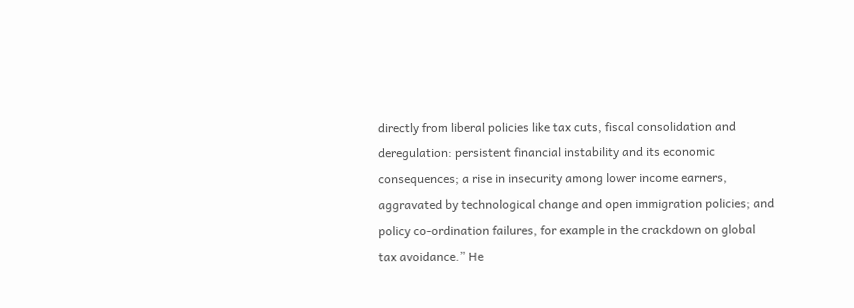directly from liberal policies like tax cuts, fiscal consolidation and deregulation: persistent financial instability and its economic consequences; a rise in insecurity among lower income earners, aggravated by technological change and open immigration policies; and policy co-ordination failures, for example in the crackdown on global tax avoidance.” He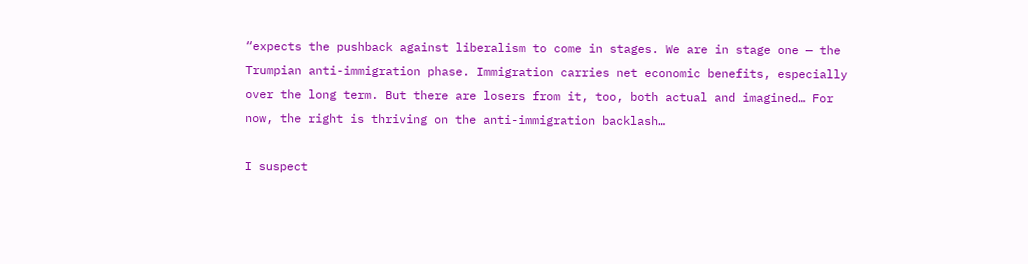“expects the pushback against liberalism to come in stages. We are in stage one — the Trumpian anti-immigration phase. Immigration carries net economic benefits, especially over the long term. But there are losers from it, too, both actual and imagined… For now, the right is thriving on the anti-immigration backlash…

I suspect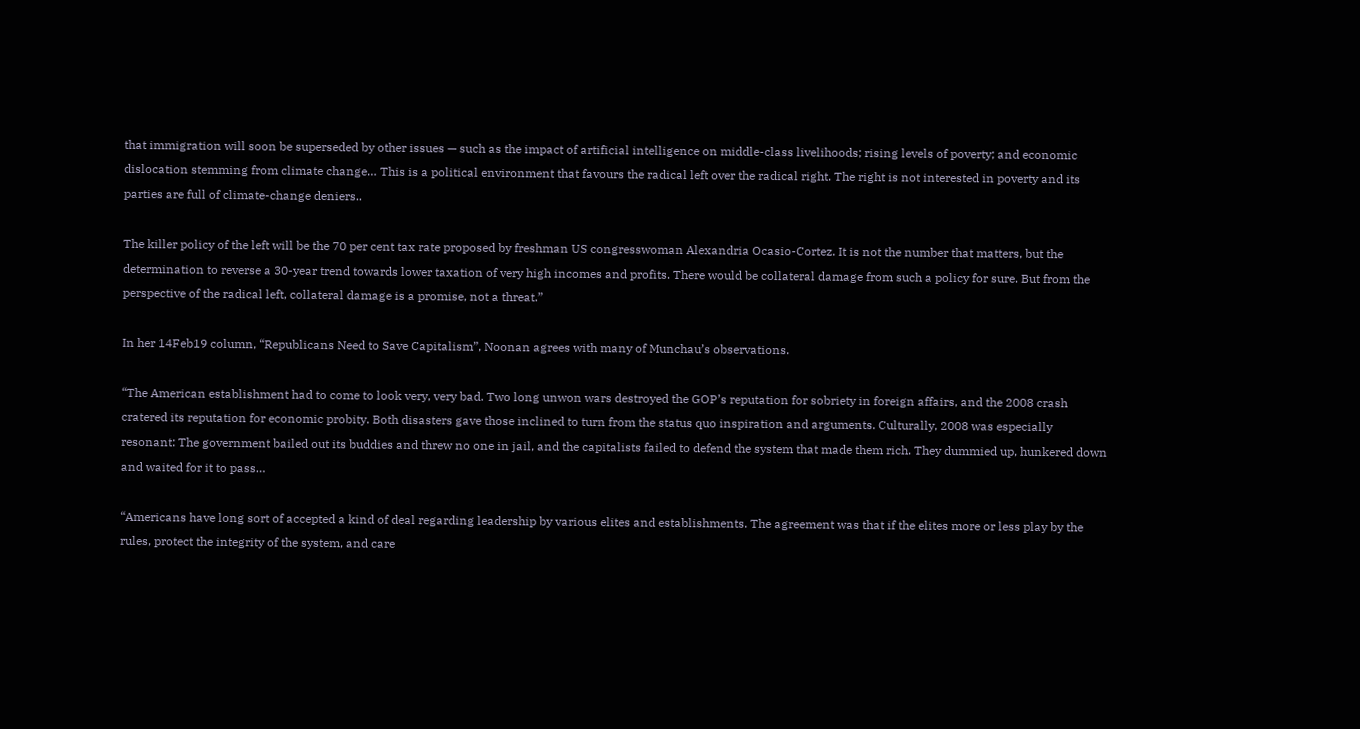that immigration will soon be superseded by other issues — such as the impact of artificial intelligence on middle-class livelihoods; rising levels of poverty; and economic dislocation stemming from climate change… This is a political environment that favours the radical left over the radical right. The right is not interested in poverty and its parties are full of climate-change deniers..

The killer policy of the left will be the 70 per cent tax rate proposed by freshman US congresswoman Alexandria Ocasio-Cortez. It is not the number that matters, but the determination to reverse a 30-year trend towards lower taxation of very high incomes and profits. There would be collateral damage from such a policy for sure. But from the perspective of the radical left, collateral damage is a promise, not a threat.”

In her 14Feb19 column, “Republicans Need to Save Capitalism”, Noonan agrees with many of Munchau’s observations.

“The American establishment had to come to look very, very bad. Two long unwon wars destroyed the GOP’s reputation for sobriety in foreign affairs, and the 2008 crash cratered its reputation for economic probity. Both disasters gave those inclined to turn from the status quo inspiration and arguments. Culturally, 2008 was especially resonant: The government bailed out its buddies and threw no one in jail, and the capitalists failed to defend the system that made them rich. They dummied up, hunkered down and waited for it to pass…

“Americans have long sort of accepted a kind of deal regarding leadership by various elites and establishments. The agreement was that if the elites more or less play by the rules, protect the integrity of the system, and care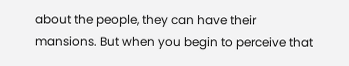about the people, they can have their mansions. But when you begin to perceive that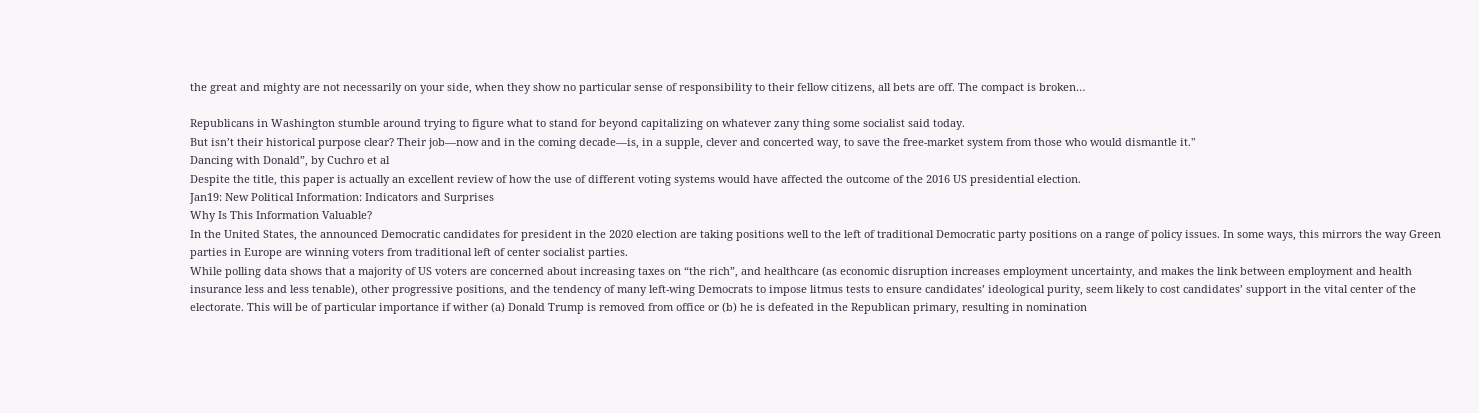the great and mighty are not necessarily on your side, when they show no particular sense of responsibility to their fellow citizens, all bets are off. The compact is broken…

Republicans in Washington stumble around trying to figure what to stand for beyond capitalizing on whatever zany thing some socialist said today.
But isn’t their historical purpose clear? Their job—now and in the coming decade—is, in a supple, clever and concerted way, to save the free-market system from those who would dismantle it."
Dancing with Donald”, by Cuchro et al
Despite the title, this paper is actually an excellent review of how the use of different voting systems would have affected the outcome of the 2016 US presidential election.
Jan19: New Political Information: Indicators and Surprises
Why Is This Information Valuable?
In the United States, the announced Democratic candidates for president in the 2020 election are taking positions well to the left of traditional Democratic party positions on a range of policy issues. In some ways, this mirrors the way Green parties in Europe are winning voters from traditional left of center socialist parties.
While polling data shows that a majority of US voters are concerned about increasing taxes on “the rich”, and healthcare (as economic disruption increases employment uncertainty, and makes the link between employment and health insurance less and less tenable), other progressive positions, and the tendency of many left-wing Democrats to impose litmus tests to ensure candidates’ ideological purity, seem likely to cost candidates’ support in the vital center of the electorate. This will be of particular importance if wither (a) Donald Trump is removed from office or (b) he is defeated in the Republican primary, resulting in nomination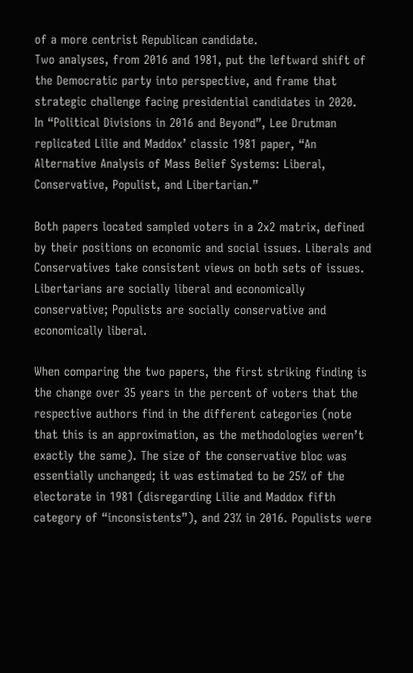of a more centrist Republican candidate.
Two analyses, from 2016 and 1981, put the leftward shift of the Democratic party into perspective, and frame that strategic challenge facing presidential candidates in 2020.
In “Political Divisions in 2016 and Beyond”, Lee Drutman replicated Lilie and Maddox’ classic 1981 paper, “An Alternative Analysis of Mass Belief Systems: Liberal, Conservative, Populist, and Libertarian.”

Both papers located sampled voters in a 2x2 matrix, defined by their positions on economic and social issues. Liberals and Conservatives take consistent views on both sets of issues. Libertarians are socially liberal and economically conservative; Populists are socially conservative and economically liberal.

When comparing the two papers, the first striking finding is the change over 35 years in the percent of voters that the respective authors find in the different categories (note that this is an approximation, as the methodologies weren’t exactly the same). The size of the conservative bloc was essentially unchanged; it was estimated to be 25% of the electorate in 1981 (disregarding Lilie and Maddox fifth category of “inconsistents”), and 23% in 2016. Populists were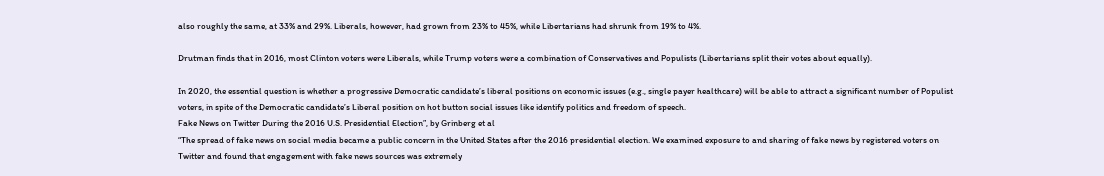also roughly the same, at 33% and 29%. Liberals, however, had grown from 23% to 45%, while Libertarians had shrunk from 19% to 4%.

Drutman finds that in 2016, most Clinton voters were Liberals, while Trump voters were a combination of Conservatives and Populists (Libertarians split their votes about equally).

In 2020, the essential question is whether a progressive Democratic candidate’s liberal positions on economic issues (e.g., single payer healthcare) will be able to attract a significant number of Populist voters, in spite of the Democratic candidate’s Liberal position on hot button social issues like identify politics and freedom of speech.
Fake News on Twitter During the 2016 U.S. Presidential Election”, by Grinberg et al
“The spread of fake news on social media became a public concern in the United States after the 2016 presidential election. We examined exposure to and sharing of fake news by registered voters on Twitter and found that engagement with fake news sources was extremely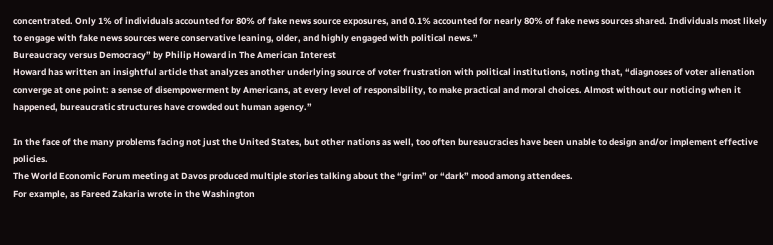concentrated. Only 1% of individuals accounted for 80% of fake news source exposures, and 0.1% accounted for nearly 80% of fake news sources shared. Individuals most likely to engage with fake news sources were conservative leaning, older, and highly engaged with political news.”
Bureaucracy versus Democracy” by Philip Howard in The American Interest
Howard has written an insightful article that analyzes another underlying source of voter frustration with political institutions, noting that, “diagnoses of voter alienation converge at one point: a sense of disempowerment by Americans, at every level of responsibility, to make practical and moral choices. Almost without our noticing when it happened, bureaucratic structures have crowded out human agency.”

In the face of the many problems facing not just the United States, but other nations as well, too often bureaucracies have been unable to design and/or implement effective policies.
The World Economic Forum meeting at Davos produced multiple stories talking about the “grim” or “dark” mood among attendees.
For example, as Fareed Zakaria wrote in the Washington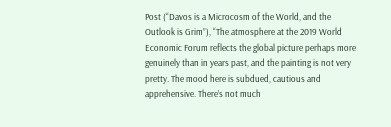Post (“Davos is a Microcosm of the World, and the Outlook is Grim”), “The atmosphere at the 2019 World Economic Forum reflects the global picture perhaps more genuinely than in years past, and the painting is not very pretty. The mood here is subdued, cautious and apprehensive. There’s not much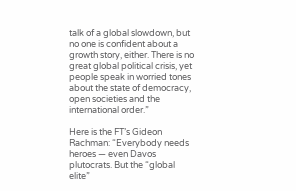talk of a global slowdown, but no one is confident about a growth story, either. There is no great global political crisis, yet people speak in worried tones about the state of democracy, open societies and the international order.”

Here is the FT’s Gideon Rachman: “Everybody needs heroes — even Davos plutocrats. But the “global elite”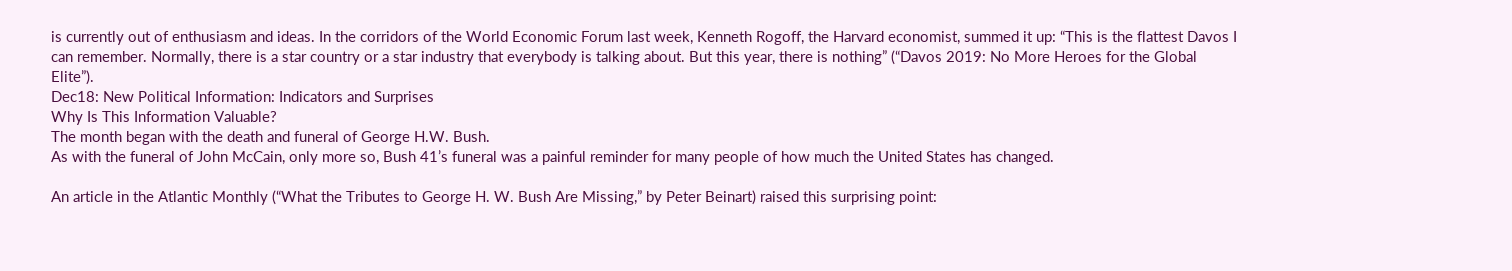is currently out of enthusiasm and ideas. In the corridors of the World Economic Forum last week, Kenneth Rogoff, the Harvard economist, summed it up: “This is the flattest Davos I can remember. Normally, there is a star country or a star industry that everybody is talking about. But this year, there is nothing” (“Davos 2019: No More Heroes for the Global Elite”).
Dec18: New Political Information: Indicators and Surprises
Why Is This Information Valuable?
The month began with the death and funeral of George H.W. Bush.
As with the funeral of John McCain, only more so, Bush 41’s funeral was a painful reminder for many people of how much the United States has changed.

An article in the Atlantic Monthly (“What the Tributes to George H. W. Bush Are Missing,” by Peter Beinart) raised this surprising point: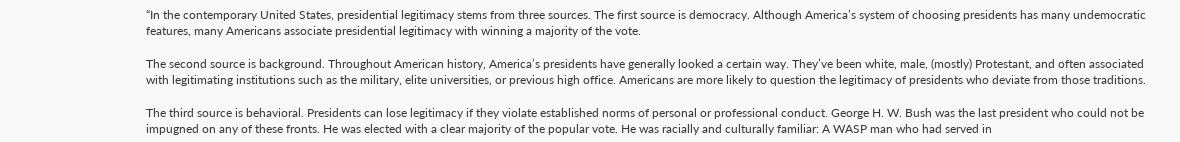“In the contemporary United States, presidential legitimacy stems from three sources. The first source is democracy. Although America’s system of choosing presidents has many undemocratic features, many Americans associate presidential legitimacy with winning a majority of the vote.

The second source is background. Throughout American history, America’s presidents have generally looked a certain way. They’ve been white, male, (mostly) Protestant, and often associated with legitimating institutions such as the military, elite universities, or previous high office. Americans are more likely to question the legitimacy of presidents who deviate from those traditions.

The third source is behavioral. Presidents can lose legitimacy if they violate established norms of personal or professional conduct. George H. W. Bush was the last president who could not be impugned on any of these fronts. He was elected with a clear majority of the popular vote. He was racially and culturally familiar: A WASP man who had served in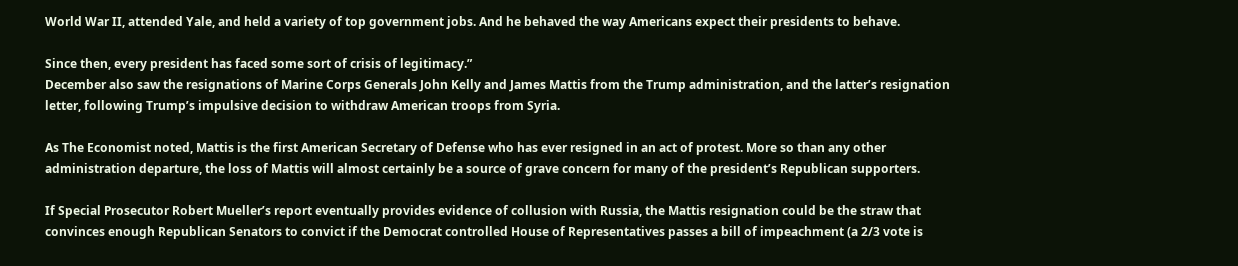World War II, attended Yale, and held a variety of top government jobs. And he behaved the way Americans expect their presidents to behave.

Since then, every president has faced some sort of crisis of legitimacy.”
December also saw the resignations of Marine Corps Generals John Kelly and James Mattis from the Trump administration, and the latter’s resignation letter, following Trump’s impulsive decision to withdraw American troops from Syria.

As The Economist noted, Mattis is the first American Secretary of Defense who has ever resigned in an act of protest. More so than any other administration departure, the loss of Mattis will almost certainly be a source of grave concern for many of the president’s Republican supporters.

If Special Prosecutor Robert Mueller’s report eventually provides evidence of collusion with Russia, the Mattis resignation could be the straw that convinces enough Republican Senators to convict if the Democrat controlled House of Representatives passes a bill of impeachment (a 2/3 vote is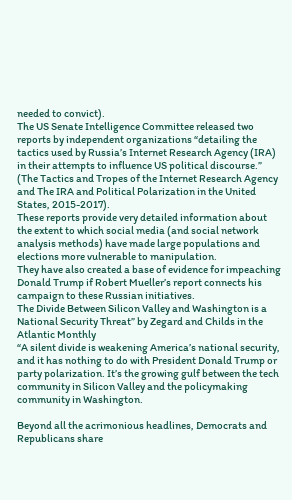needed to convict).
The US Senate Intelligence Committee released two reports by independent organizations “detailing the tactics used by Russia’s Internet Research Agency (IRA) in their attempts to influence US political discourse.” (The Tactics and Tropes of the Internet Research Agency and The IRA and Political Polarization in the United States, 2015-2017).
These reports provide very detailed information about the extent to which social media (and social network analysis methods) have made large populations and elections more vulnerable to manipulation.
They have also created a base of evidence for impeaching Donald Trump if Robert Mueller’s report connects his campaign to these Russian initiatives.
The Divide Between Silicon Valley and Washington is a National Security Threat” by Zegard and Childs in the Atlantic Monthly
“A silent divide is weakening America’s national security, and it has nothing to do with President Donald Trump or party polarization. It’s the growing gulf between the tech community in Silicon Valley and the policymaking community in Washington.

Beyond all the acrimonious headlines, Democrats and Republicans share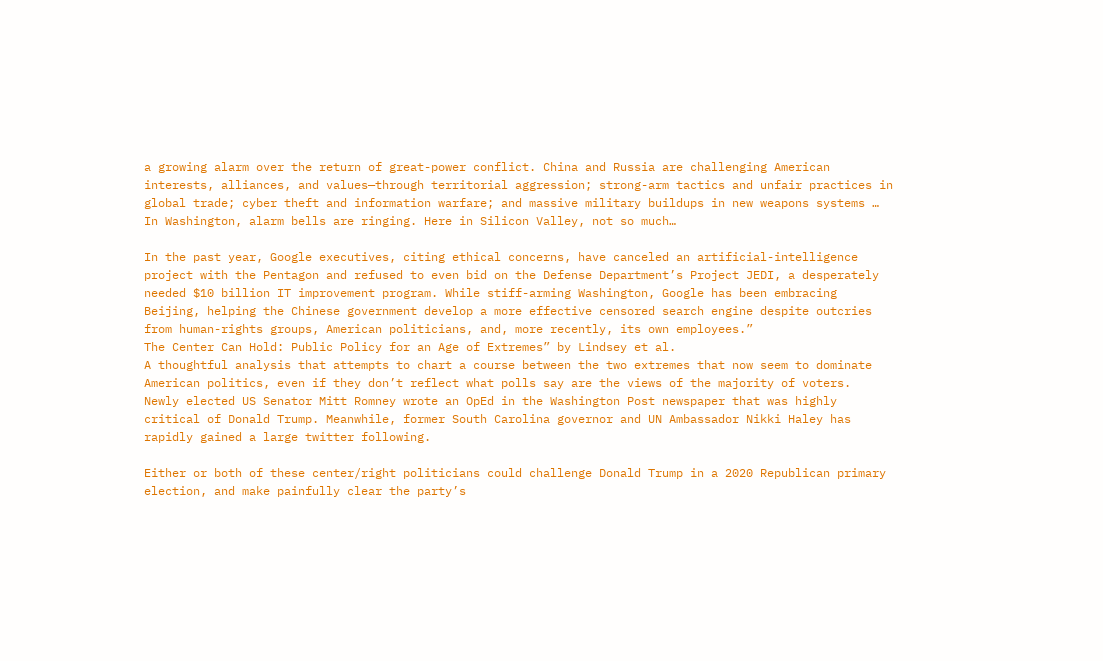a growing alarm over the return of great-power conflict. China and Russia are challenging American interests, alliances, and values—through territorial aggression; strong-arm tactics and unfair practices in global trade; cyber theft and information warfare; and massive military buildups in new weapons systems … In Washington, alarm bells are ringing. Here in Silicon Valley, not so much…

In the past year, Google executives, citing ethical concerns, have canceled an artificial-intelligence project with the Pentagon and refused to even bid on the Defense Department’s Project JEDI, a desperately needed $10 billion IT improvement program. While stiff-arming Washington, Google has been embracing Beijing, helping the Chinese government develop a more effective censored search engine despite outcries from human-rights groups, American politicians, and, more recently, its own employees.”
The Center Can Hold: Public Policy for an Age of Extremes” by Lindsey et al.
A thoughtful analysis that attempts to chart a course between the two extremes that now seem to dominate American politics, even if they don’t reflect what polls say are the views of the majority of voters.
Newly elected US Senator Mitt Romney wrote an OpEd in the Washington Post newspaper that was highly critical of Donald Trump. Meanwhile, former South Carolina governor and UN Ambassador Nikki Haley has rapidly gained a large twitter following.

Either or both of these center/right politicians could challenge Donald Trump in a 2020 Republican primary election, and make painfully clear the party’s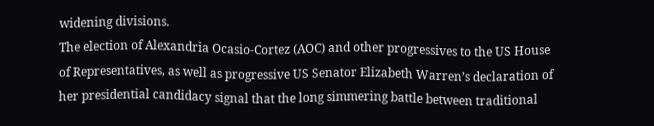widening divisions.
The election of Alexandria Ocasio-Cortez (AOC) and other progressives to the US House of Representatives, as well as progressive US Senator Elizabeth Warren’s declaration of her presidential candidacy signal that the long simmering battle between traditional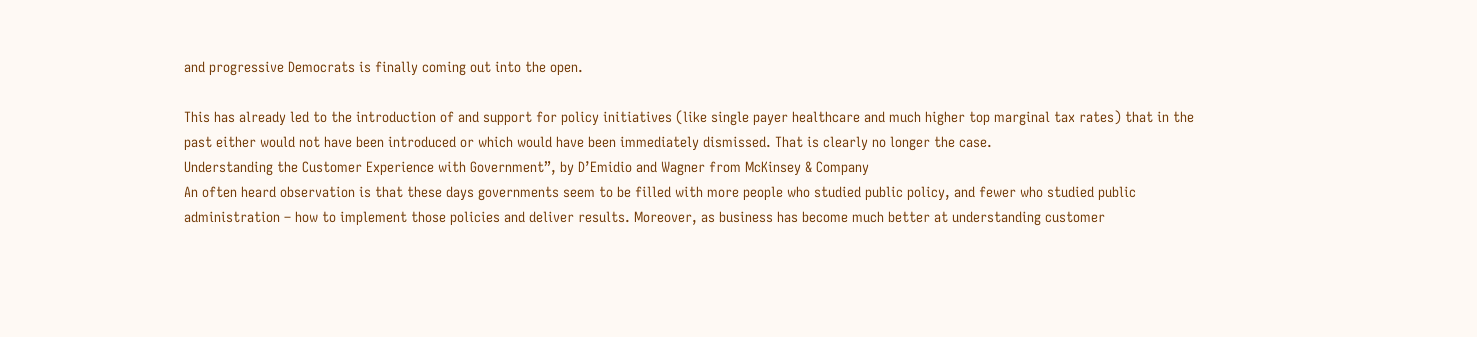and progressive Democrats is finally coming out into the open.

This has already led to the introduction of and support for policy initiatives (like single payer healthcare and much higher top marginal tax rates) that in the past either would not have been introduced or which would have been immediately dismissed. That is clearly no longer the case.
Understanding the Customer Experience with Government”, by D’Emidio and Wagner from McKinsey & Company
An often heard observation is that these days governments seem to be filled with more people who studied public policy, and fewer who studied public administration – how to implement those policies and deliver results. Moreover, as business has become much better at understanding customer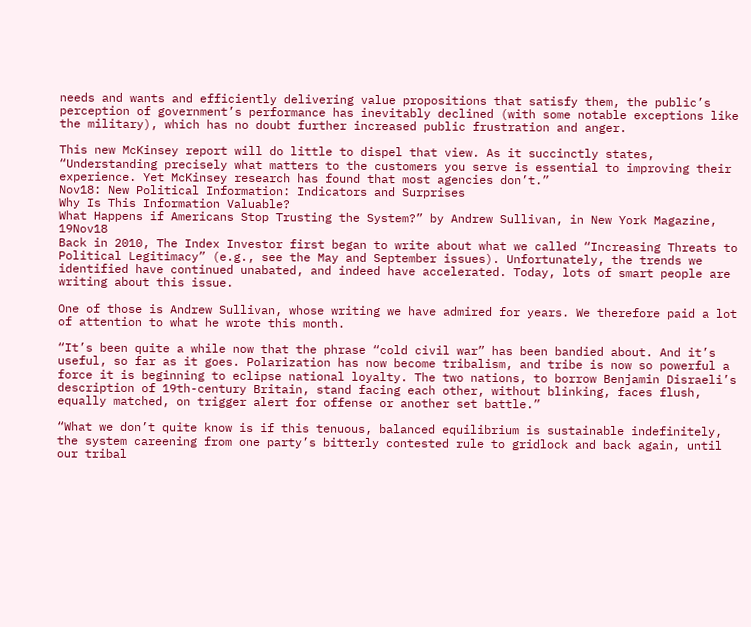needs and wants and efficiently delivering value propositions that satisfy them, the public’s perception of government’s performance has inevitably declined (with some notable exceptions like the military), which has no doubt further increased public frustration and anger.

This new McKinsey report will do little to dispel that view. As it succinctly states, “Understanding precisely what matters to the customers you serve is essential to improving their experience. Yet McKinsey research has found that most agencies don’t.”
Nov18: New Political Information: Indicators and Surprises
Why Is This Information Valuable?
What Happens if Americans Stop Trusting the System?” by Andrew Sullivan, in New York Magazine, 19Nov18
Back in 2010, The Index Investor first began to write about what we called “Increasing Threats to Political Legitimacy” (e.g., see the May and September issues). Unfortunately, the trends we identified have continued unabated, and indeed have accelerated. Today, lots of smart people are writing about this issue.

One of those is Andrew Sullivan, whose writing we have admired for years. We therefore paid a lot of attention to what he wrote this month.

“It’s been quite a while now that the phrase “cold civil war” has been bandied about. And it’s useful, so far as it goes. Polarization has now become tribalism, and tribe is now so powerful a force it is beginning to eclipse national loyalty. The two nations, to borrow Benjamin Disraeli’s description of 19th-century Britain, stand facing each other, without blinking, faces flush, equally matched, on trigger alert for offense or another set battle.”

“What we don’t quite know is if this tenuous, balanced equilibrium is sustainable indefinitely, the system careening from one party’s bitterly contested rule to gridlock and back again, until our tribal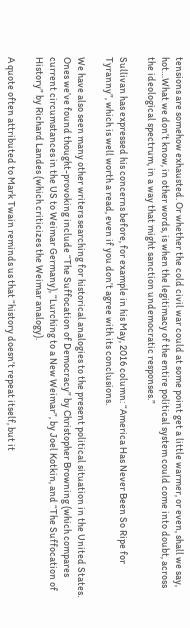tensions are somehow exhausted. Or whether the cold civil war could at some point get a little warmer, or even, shall we say, hot…What we don’t know, in other words, is when the legitimacy of the entire political system could come into doubt, across the ideological spectrum, in a way that might sanction undemocratic responses.”

Sullivan has expressed his concerns before, for example in his May, 2016 column: “America Has Never Been So Ripe for Tyranny”, which is well worth a read, even if you don’t agree with its conclusions.

We have also seen many other writers searching for historical analogies to the present political situation in the United States. Ones we’ve found thought-provoking include “The Suffocation of Democracy” by Christopher Browning (which compares current circumstances in the US to Weimar Germany), “Lurching to a New Weimar”, by Joel Kotkin, and “The Suffocation of History” by Richard Landes (which criticizes the Weimar analogy).

A quote often attributed to Mark Twain reminds us that “history doesn’t repeat itself, but it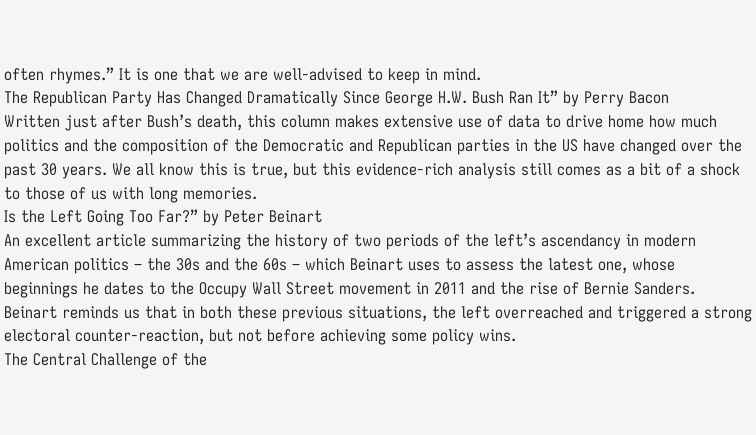often rhymes.” It is one that we are well-advised to keep in mind.
The Republican Party Has Changed Dramatically Since George H.W. Bush Ran It” by Perry Bacon
Written just after Bush’s death, this column makes extensive use of data to drive home how much politics and the composition of the Democratic and Republican parties in the US have changed over the past 30 years. We all know this is true, but this evidence-rich analysis still comes as a bit of a shock to those of us with long memories.
Is the Left Going Too Far?” by Peter Beinart
An excellent article summarizing the history of two periods of the left’s ascendancy in modern American politics – the 30s and the 60s – which Beinart uses to assess the latest one, whose beginnings he dates to the Occupy Wall Street movement in 2011 and the rise of Bernie Sanders. Beinart reminds us that in both these previous situations, the left overreached and triggered a strong electoral counter-reaction, but not before achieving some policy wins.
The Central Challenge of the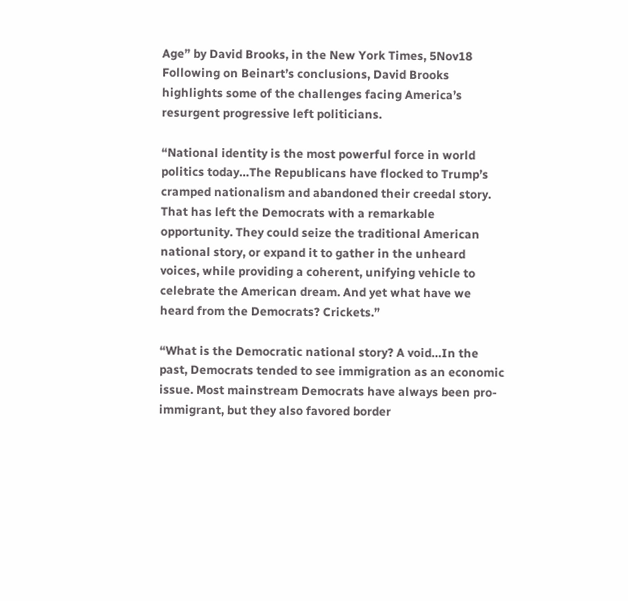Age” by David Brooks, in the New York Times, 5Nov18
Following on Beinart’s conclusions, David Brooks highlights some of the challenges facing America’s resurgent progressive left politicians.

“National identity is the most powerful force in world politics today…The Republicans have flocked to Trump’s cramped nationalism and abandoned their creedal story. That has left the Democrats with a remarkable opportunity. They could seize the traditional American national story, or expand it to gather in the unheard voices, while providing a coherent, unifying vehicle to celebrate the American dream. And yet what have we heard from the Democrats? Crickets.”

“What is the Democratic national story? A void…In the past, Democrats tended to see immigration as an economic issue. Most mainstream Democrats have always been pro-immigrant, but they also favored border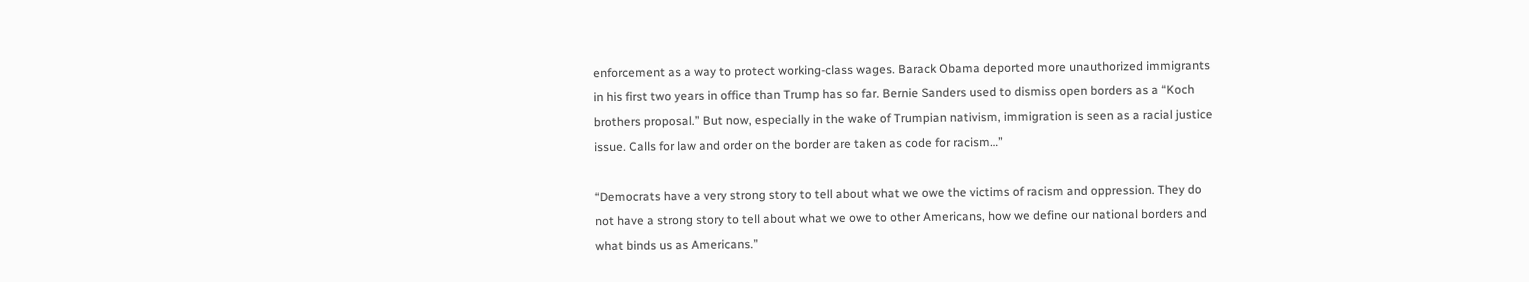enforcement as a way to protect working-class wages. Barack Obama deported more unauthorized immigrants in his first two years in office than Trump has so far. Bernie Sanders used to dismiss open borders as a “Koch brothers proposal.” But now, especially in the wake of Trumpian nativism, immigration is seen as a racial justice issue. Calls for law and order on the border are taken as code for racism…”

“Democrats have a very strong story to tell about what we owe the victims of racism and oppression. They do not have a strong story to tell about what we owe to other Americans, how we define our national borders and what binds us as Americans.”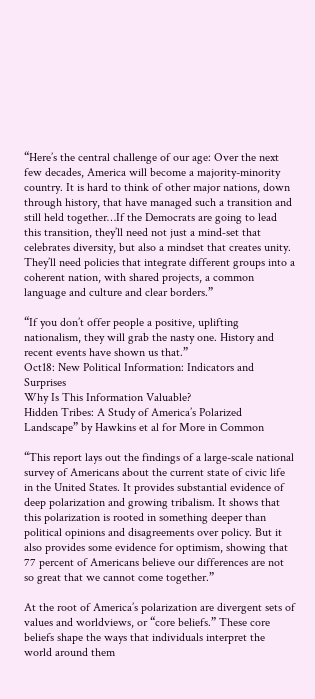“Here’s the central challenge of our age: Over the next few decades, America will become a majority-minority country. It is hard to think of other major nations, down through history, that have managed such a transition and still held together…If the Democrats are going to lead this transition, they’ll need not just a mind‑set that celebrates diversity, but also a mindset that creates unity. They’ll need policies that integrate different groups into a coherent nation, with shared projects, a common language and culture and clear borders.”

“If you don’t offer people a positive, uplifting nationalism, they will grab the nasty one. History and recent events have shown us that.”
Oct18: New Political Information: Indicators and Surprises
Why Is This Information Valuable?
Hidden Tribes: A Study of America’s Polarized Landscape” by Hawkins et al for More in Common

“This report lays out the findings of a large-scale national survey of Americans about the current state of civic life in the United States. It provides substantial evidence of deep polarization and growing tribalism. It shows that this polarization is rooted in something deeper than political opinions and disagreements over policy. But it also provides some evidence for optimism, showing that 77 percent of Americans believe our differences are not so great that we cannot come together.”

At the root of America’s polarization are divergent sets of values and worldviews, or “core beliefs.” These core beliefs shape the ways that individuals interpret the world around them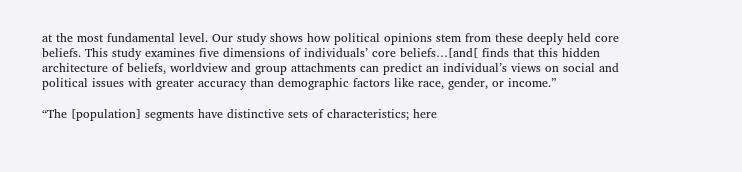at the most fundamental level. Our study shows how political opinions stem from these deeply held core beliefs. This study examines five dimensions of individuals’ core beliefs…[and[ finds that this hidden architecture of beliefs, worldview and group attachments can predict an individual’s views on social and political issues with greater accuracy than demographic factors like race, gender, or income.”

“The [population] segments have distinctive sets of characteristics; here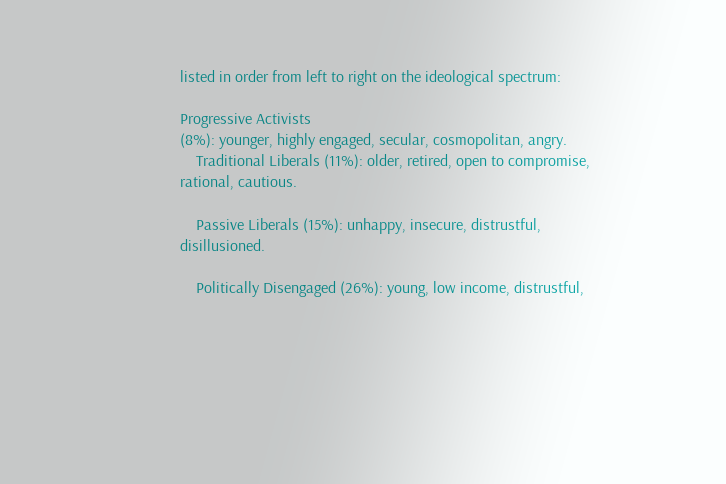listed in order from left to right on the ideological spectrum:

Progressive Activists
(8%): younger, highly engaged, secular, cosmopolitan, angry.
    Traditional Liberals (11%): older, retired, open to compromise, rational, cautious.

    Passive Liberals (15%): unhappy, insecure, distrustful, disillusioned.

    Politically Disengaged (26%): young, low income, distrustful,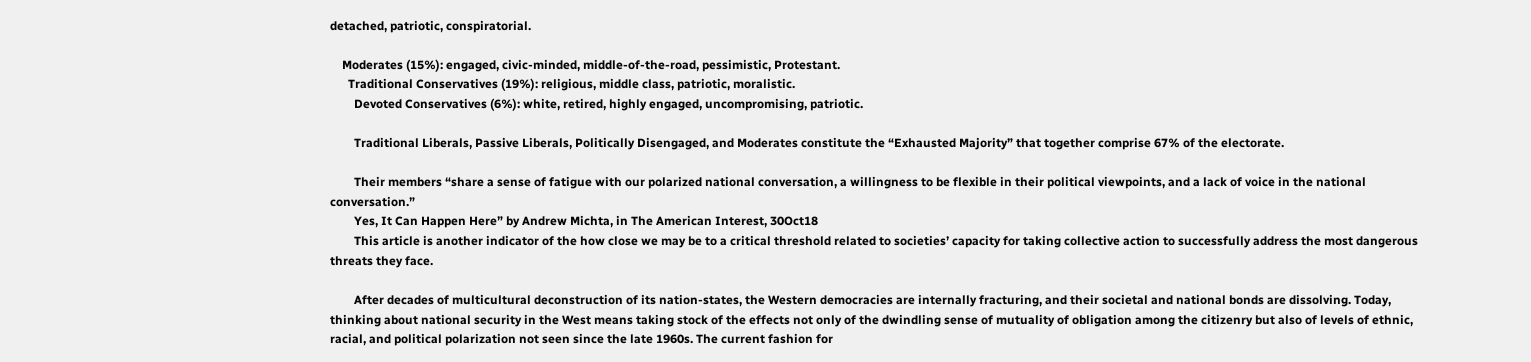detached, patriotic, conspiratorial.

    Moderates (15%): engaged, civic-minded, middle-of-the-road, pessimistic, Protestant.
      Traditional Conservatives (19%): religious, middle class, patriotic, moralistic.
        Devoted Conservatives (6%): white, retired, highly engaged, uncompromising, patriotic.

        Traditional Liberals, Passive Liberals, Politically Disengaged, and Moderates constitute the “Exhausted Majority” that together comprise 67% of the electorate.

        Their members “share a sense of fatigue with our polarized national conversation, a willingness to be flexible in their political viewpoints, and a lack of voice in the national conversation.”
        Yes, It Can Happen Here” by Andrew Michta, in The American Interest, 30Oct18
        This article is another indicator of the how close we may be to a critical threshold related to societies’ capacity for taking collective action to successfully address the most dangerous threats they face.

        After decades of multicultural deconstruction of its nation-states, the Western democracies are internally fracturing, and their societal and national bonds are dissolving. Today, thinking about national security in the West means taking stock of the effects not only of the dwindling sense of mutuality of obligation among the citizenry but also of levels of ethnic, racial, and political polarization not seen since the late 1960s. The current fashion for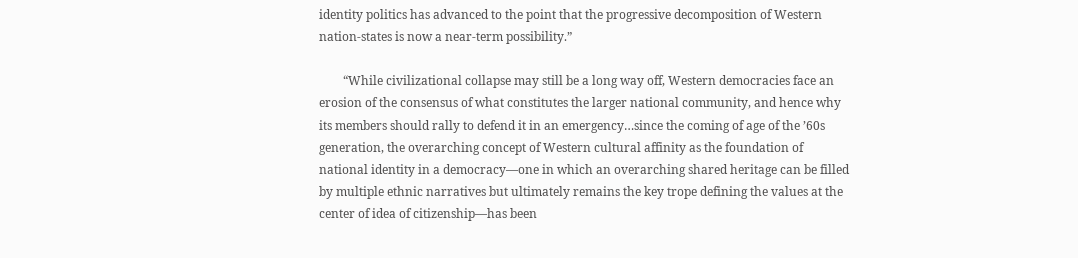identity politics has advanced to the point that the progressive decomposition of Western nation-states is now a near-term possibility.”

        “While civilizational collapse may still be a long way off, Western democracies face an erosion of the consensus of what constitutes the larger national community, and hence why its members should rally to defend it in an emergency…since the coming of age of the ’60s generation, the overarching concept of Western cultural affinity as the foundation of national identity in a democracy—one in which an overarching shared heritage can be filled by multiple ethnic narratives but ultimately remains the key trope defining the values at the center of idea of citizenship—has been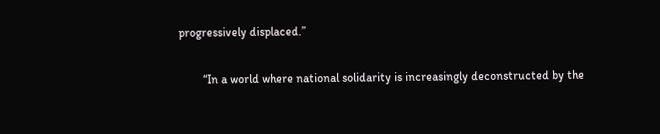progressively displaced.”

        “In a world where national solidarity is increasingly deconstructed by the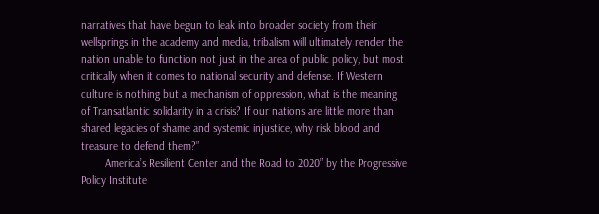narratives that have begun to leak into broader society from their wellsprings in the academy and media, tribalism will ultimately render the nation unable to function not just in the area of public policy, but most critically when it comes to national security and defense. If Western culture is nothing but a mechanism of oppression, what is the meaning of Transatlantic solidarity in a crisis? If our nations are little more than shared legacies of shame and systemic injustice, why risk blood and treasure to defend them?”
        America’s Resilient Center and the Road to 2020” by the Progressive Policy Institute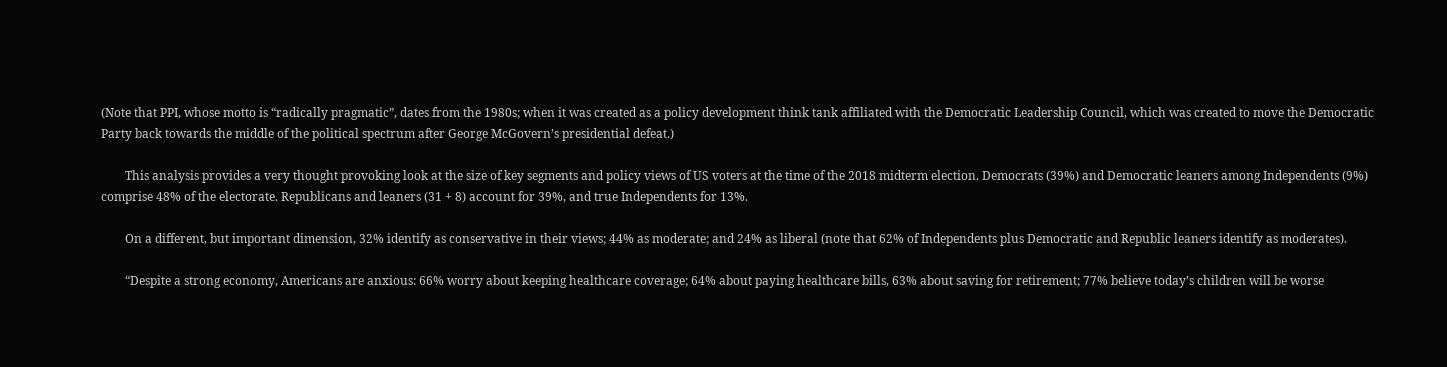(Note that PPI, whose motto is “radically pragmatic”, dates from the 1980s; when it was created as a policy development think tank affiliated with the Democratic Leadership Council, which was created to move the Democratic Party back towards the middle of the political spectrum after George McGovern’s presidential defeat.)

        This analysis provides a very thought provoking look at the size of key segments and policy views of US voters at the time of the 2018 midterm election. Democrats (39%) and Democratic leaners among Independents (9%) comprise 48% of the electorate. Republicans and leaners (31 + 8) account for 39%, and true Independents for 13%.

        On a different, but important dimension, 32% identify as conservative in their views; 44% as moderate; and 24% as liberal (note that 62% of Independents plus Democratic and Republic leaners identify as moderates).

        “Despite a strong economy, Americans are anxious: 66% worry about keeping healthcare coverage; 64% about paying healthcare bills, 63% about saving for retirement; 77% believe today’s children will be worse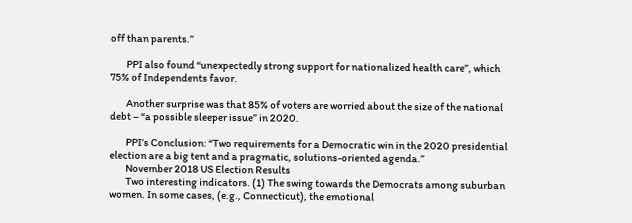off than parents.”

        PPI also found “unexpectedly strong support for nationalized health care”, which 75% of Independents favor.

        Another surprise was that 85% of voters are worried about the size of the national debt – “a possible sleeper issue” in 2020.

        PPI’s Conclusion: “Two requirements for a Democratic win in the 2020 presidential election are a big tent and a pragmatic, solutions-oriented agenda.”
        November 2018 US Election Results
        Two interesting indicators. (1) The swing towards the Democrats among suburban women. In some cases, (e.g., Connecticut), the emotional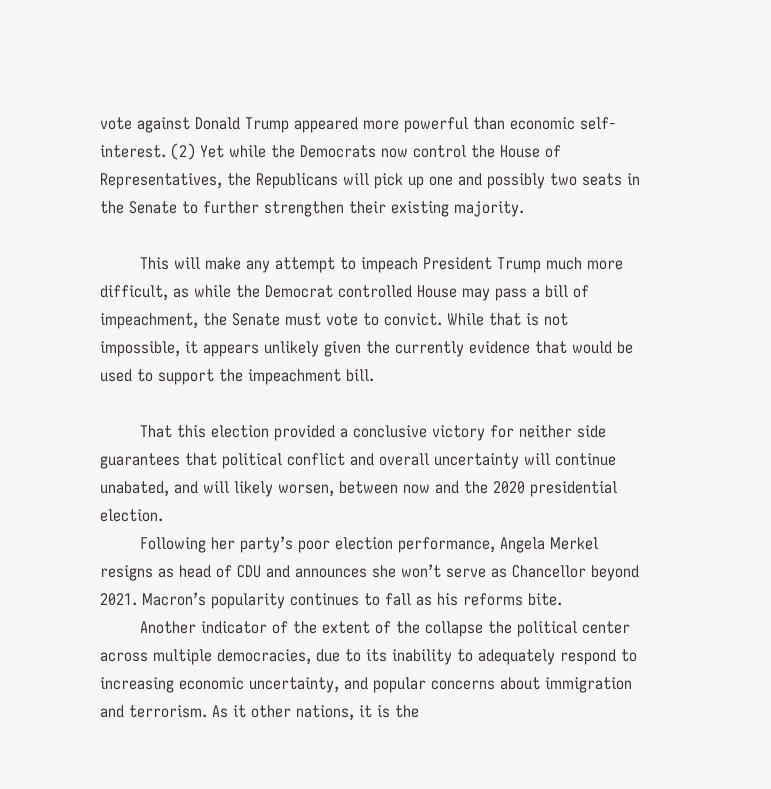vote against Donald Trump appeared more powerful than economic self-interest. (2) Yet while the Democrats now control the House of Representatives, the Republicans will pick up one and possibly two seats in the Senate to further strengthen their existing majority.

        This will make any attempt to impeach President Trump much more difficult, as while the Democrat controlled House may pass a bill of impeachment, the Senate must vote to convict. While that is not impossible, it appears unlikely given the currently evidence that would be used to support the impeachment bill.

        That this election provided a conclusive victory for neither side guarantees that political conflict and overall uncertainty will continue unabated, and will likely worsen, between now and the 2020 presidential election.
        Following her party’s poor election performance, Angela Merkel resigns as head of CDU and announces she won’t serve as Chancellor beyond 2021. Macron’s popularity continues to fall as his reforms bite.
        Another indicator of the extent of the collapse the political center across multiple democracies, due to its inability to adequately respond to increasing economic uncertainty, and popular concerns about immigration and terrorism. As it other nations, it is the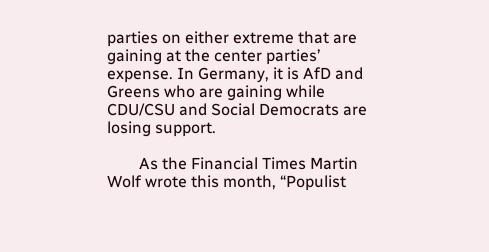parties on either extreme that are gaining at the center parties’ expense. In Germany, it is AfD and Greens who are gaining while CDU/CSU and Social Democrats are losing support.

        As the Financial Times Martin Wolf wrote this month, “Populist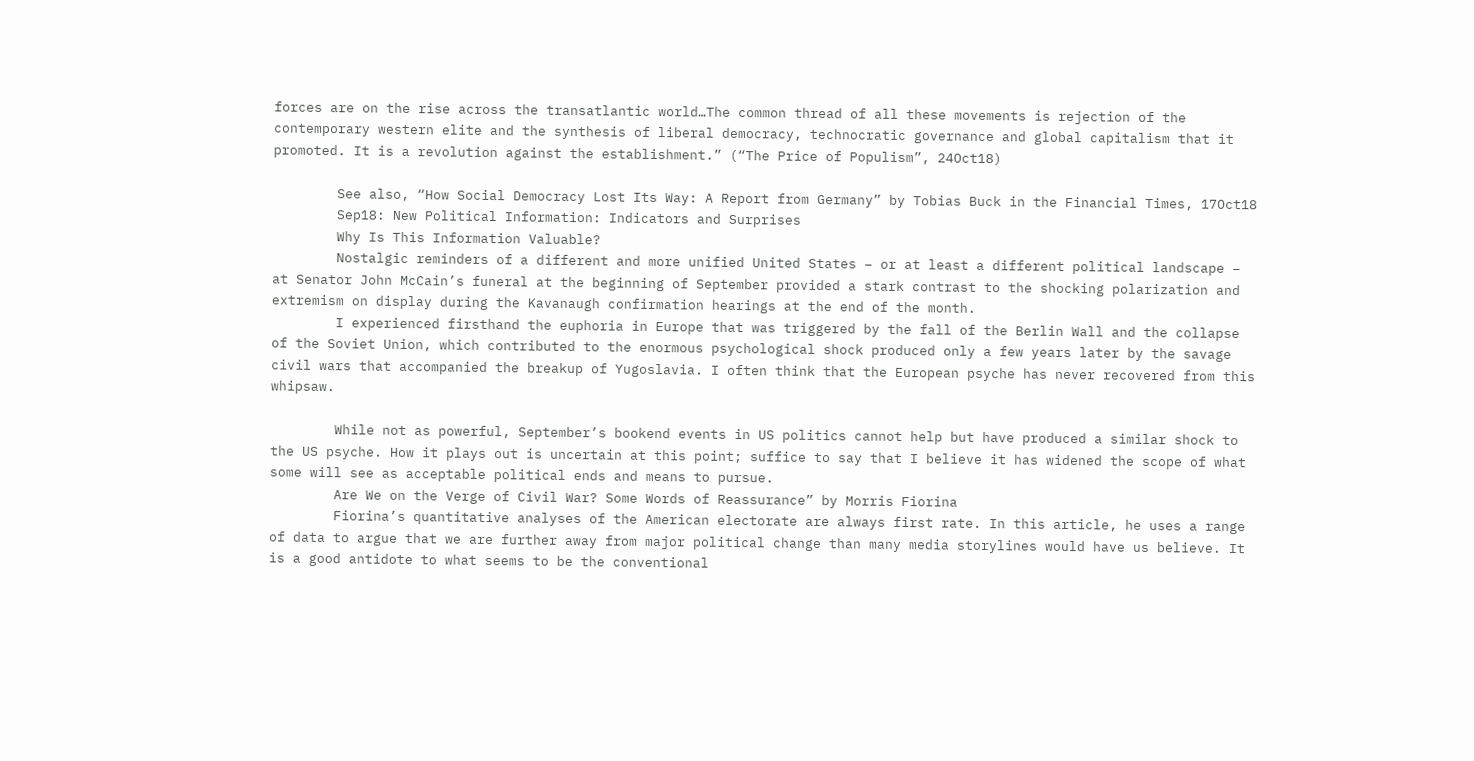forces are on the rise across the transatlantic world…The common thread of all these movements is rejection of the contemporary western elite and the synthesis of liberal democracy, technocratic governance and global capitalism that it promoted. It is a revolution against the establishment.” (“The Price of Populism”, 24Oct18)

        See also, “How Social Democracy Lost Its Way: A Report from Germany” by Tobias Buck in the Financial Times, 17Oct18
        Sep18: New Political Information: Indicators and Surprises
        Why Is This Information Valuable?
        Nostalgic reminders of a different and more unified United States – or at least a different political landscape – at Senator John McCain’s funeral at the beginning of September provided a stark contrast to the shocking polarization and extremism on display during the Kavanaugh confirmation hearings at the end of the month.
        I experienced firsthand the euphoria in Europe that was triggered by the fall of the Berlin Wall and the collapse of the Soviet Union, which contributed to the enormous psychological shock produced only a few years later by the savage civil wars that accompanied the breakup of Yugoslavia. I often think that the European psyche has never recovered from this whipsaw.

        While not as powerful, September’s bookend events in US politics cannot help but have produced a similar shock to the US psyche. How it plays out is uncertain at this point; suffice to say that I believe it has widened the scope of what some will see as acceptable political ends and means to pursue.
        Are We on the Verge of Civil War? Some Words of Reassurance” by Morris Fiorina
        Fiorina’s quantitative analyses of the American electorate are always first rate. In this article, he uses a range of data to argue that we are further away from major political change than many media storylines would have us believe. It is a good antidote to what seems to be the conventional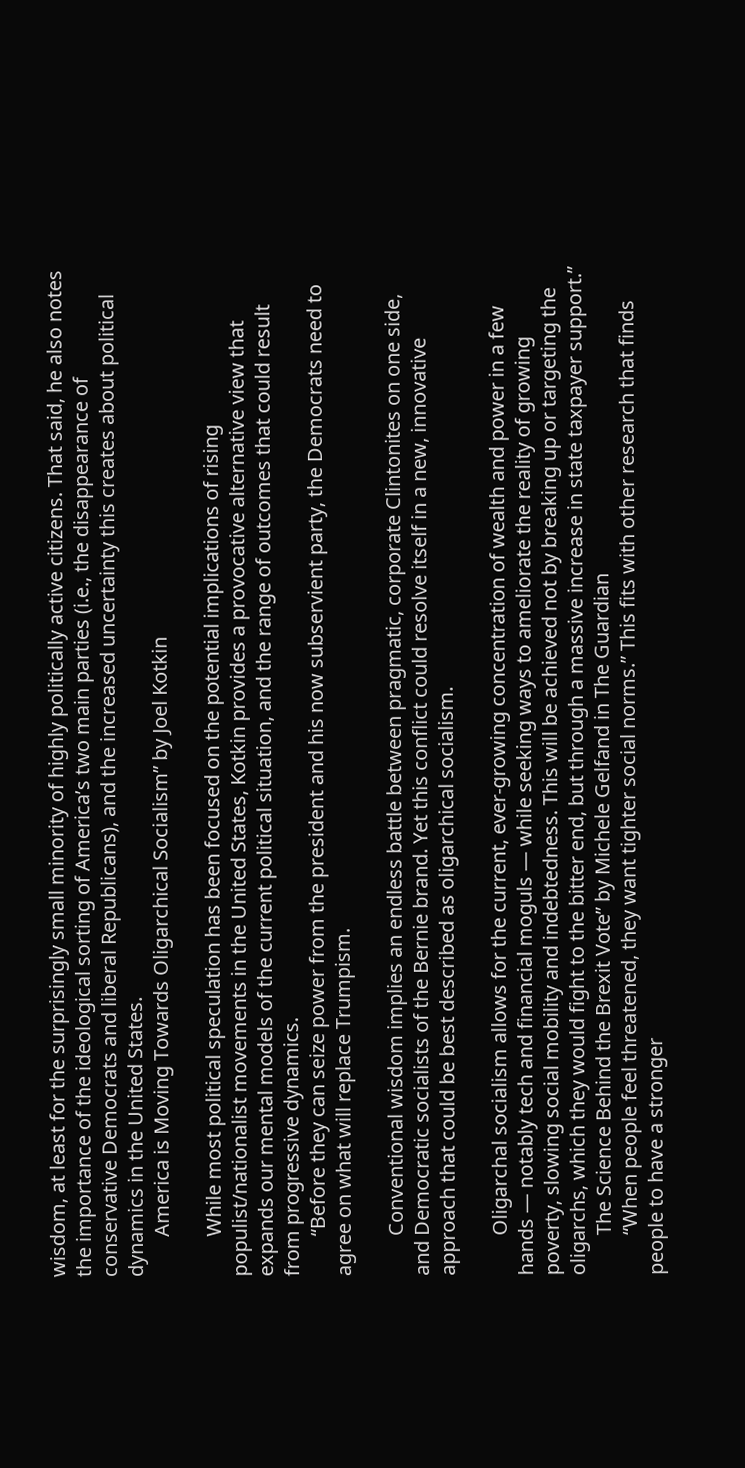wisdom, at least for the surprisingly small minority of highly politically active citizens. That said, he also notes the importance of the ideological sorting of America’s two main parties (i.e., the disappearance of conservative Democrats and liberal Republicans), and the increased uncertainty this creates about political dynamics in the United States.
        America is Moving Towards Oligarchical Socialism” by Joel Kotkin

        While most political speculation has been focused on the potential implications of rising populist/nationalist movements in the United States, Kotkin provides a provocative alternative view that expands our mental models of the current political situation, and the range of outcomes that could result from progressive dynamics.
        “Before they can seize power from the president and his now subservient party, the Democrats need to agree on what will replace Trumpism.

        Conventional wisdom implies an endless battle between pragmatic, corporate Clintonites on one side, and Democratic socialists of the Bernie brand. Yet this conflict could resolve itself in a new, innovative approach that could be best described as oligarchical socialism.

        Oligarchal socialism allows for the current, ever-growing concentration of wealth and power in a few hands — notably tech and financial moguls — while seeking ways to ameliorate the reality of growing poverty, slowing social mobility and indebtedness. This will be achieved not by breaking up or targeting the oligarchs, which they would fight to the bitter end, but through a massive increase in state taxpayer support.”
        The Science Behind the Brexit Vote” by Michele Gelfand in The Guardian
        “When people feel threatened, they want tighter social norms.” This fits with other research that finds people to have a stronger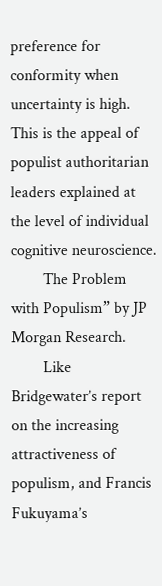preference for conformity when uncertainty is high. This is the appeal of populist authoritarian leaders explained at the level of individual cognitive neuroscience.
        The Problem with Populism” by JP Morgan Research.
        Like Bridgewater’s report on the increasing attractiveness of populism, and Francis Fukuyama’s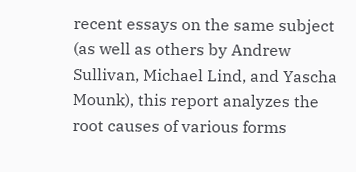recent essays on the same subject (as well as others by Andrew Sullivan, Michael Lind, and Yascha Mounk), this report analyzes the root causes of various forms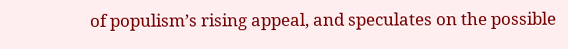of populism’s rising appeal, and speculates on the possible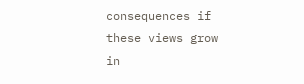consequences if these views grow in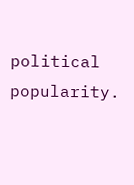political popularity.